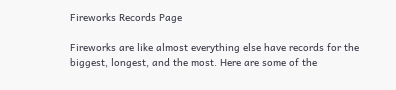Fireworks Records Page

Fireworks are like almost everything else have records for the biggest, longest, and the most. Here are some of the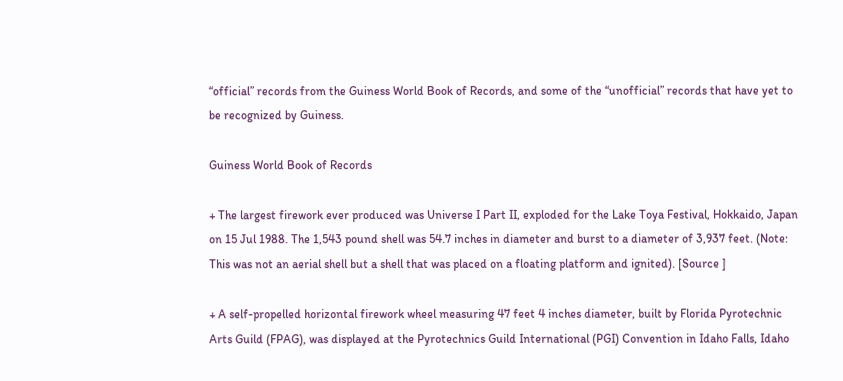“official” records from the Guiness World Book of Records, and some of the “unofficial” records that have yet to be recognized by Guiness.

Guiness World Book of Records

+ The largest firework ever produced was Universe I Part II, exploded for the Lake Toya Festival, Hokkaido, Japan on 15 Jul 1988. The 1,543 pound shell was 54.7 inches in diameter and burst to a diameter of 3,937 feet. (Note: This was not an aerial shell but a shell that was placed on a floating platform and ignited). [Source ]

+ A self-propelled horizontal firework wheel measuring 47 feet 4 inches diameter, built by Florida Pyrotechnic Arts Guild (FPAG), was displayed at the Pyrotechnics Guild International (PGI) Convention in Idaho Falls, Idaho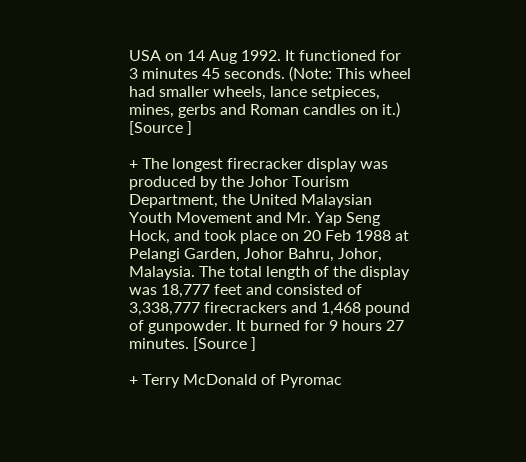USA on 14 Aug 1992. It functioned for 3 minutes 45 seconds. (Note: This wheel had smaller wheels, lance setpieces, mines, gerbs and Roman candles on it.) [Source ]

+ The longest firecracker display was produced by the Johor Tourism Department, the United Malaysian Youth Movement and Mr. Yap Seng Hock, and took place on 20 Feb 1988 at Pelangi Garden, Johor Bahru, Johor, Malaysia. The total length of the display was 18,777 feet and consisted of 3,338,777 firecrackers and 1,468 pound of gunpowder. It burned for 9 hours 27 minutes. [Source ]

+ Terry McDonald of Pyromac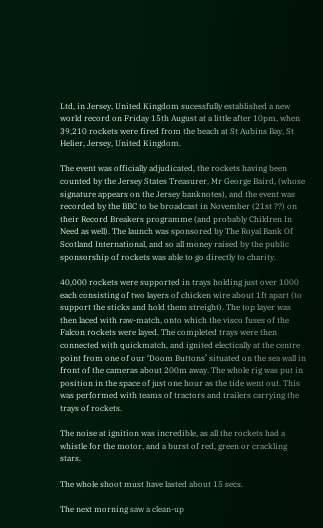Ltd, in Jersey, United Kingdom sucessfully established a new world record on Friday 15th August at a little after 10pm, when 39,210 rockets were fired from the beach at St Aubins Bay, St Helier, Jersey, United Kingdom.

The event was officially adjudicated, the rockets having been counted by the Jersey States Treasurer, Mr George Baird, (whose signature appears on the Jersey banknotes), and the event was recorded by the BBC to be broadcast in November (21st ??) on their Record Breakers programme (and probably Children In Need as well). The launch was sponsored by The Royal Bank Of Scotland International, and so all money raised by the public sponsorship of rockets was able to go directly to charity.

40,000 rockets were supported in trays holding just over 1000 each consisting of two layers of chicken wire about 1ft apart (to support the sticks and hold them streight). The top layer was then laced with raw-match, onto which the visco fuses of the Falcon rockets were layed. The completed trays were then connected with quickmatch, and ignited electically at the centre point from one of our ‘Doom Buttons’ situated on the sea wall in front of the cameras about 200m away. The whole rig was put in position in the space of just one hour as the tide went out. This was performed with teams of tractors and trailers carrying the trays of rockets.

The noise at ignition was incredible, as all the rockets had a whistle for the motor, and a burst of red, green or crackling stars.

The whole shoot must have lasted about 15 secs.

The next morning saw a clean-up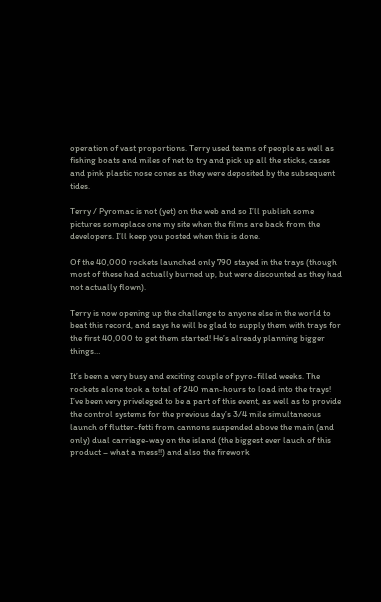operation of vast proportions. Terry used teams of people as well as fishing boats and miles of net to try and pick up all the sticks, cases and pink plastic nose cones as they were deposited by the subsequent tides.

Terry / Pyromac is not (yet) on the web and so I’ll publish some pictures someplace one my site when the films are back from the developers. I’ll keep you posted when this is done.

Of the 40,000 rockets launched only 790 stayed in the trays (though most of these had actually burned up, but were discounted as they had not actually flown).

Terry is now opening up the challenge to anyone else in the world to beat this record, and says he will be glad to supply them with trays for the first 40,000 to get them started! He’s already planning bigger things…

It’s been a very busy and exciting couple of pyro-filled weeks. The rockets alone took a total of 240 man-hours to load into the trays! I’ve been very priveleged to be a part of this event, as well as to provide the control systems for the previous day’s 3/4 mile simultaneous launch of flutter-fetti from cannons suspended above the main (and only) dual carriage-way on the island (the biggest ever lauch of this product – what a mess!!) and also the firework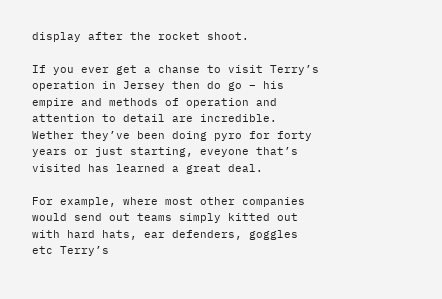display after the rocket shoot.

If you ever get a chanse to visit Terry’s operation in Jersey then do go – his empire and methods of operation and attention to detail are incredible. Wether they’ve been doing pyro for forty years or just starting, eveyone that’s visited has learned a great deal.

For example, where most other companies would send out teams simply kitted out with hard hats, ear defenders, goggles etc Terry’s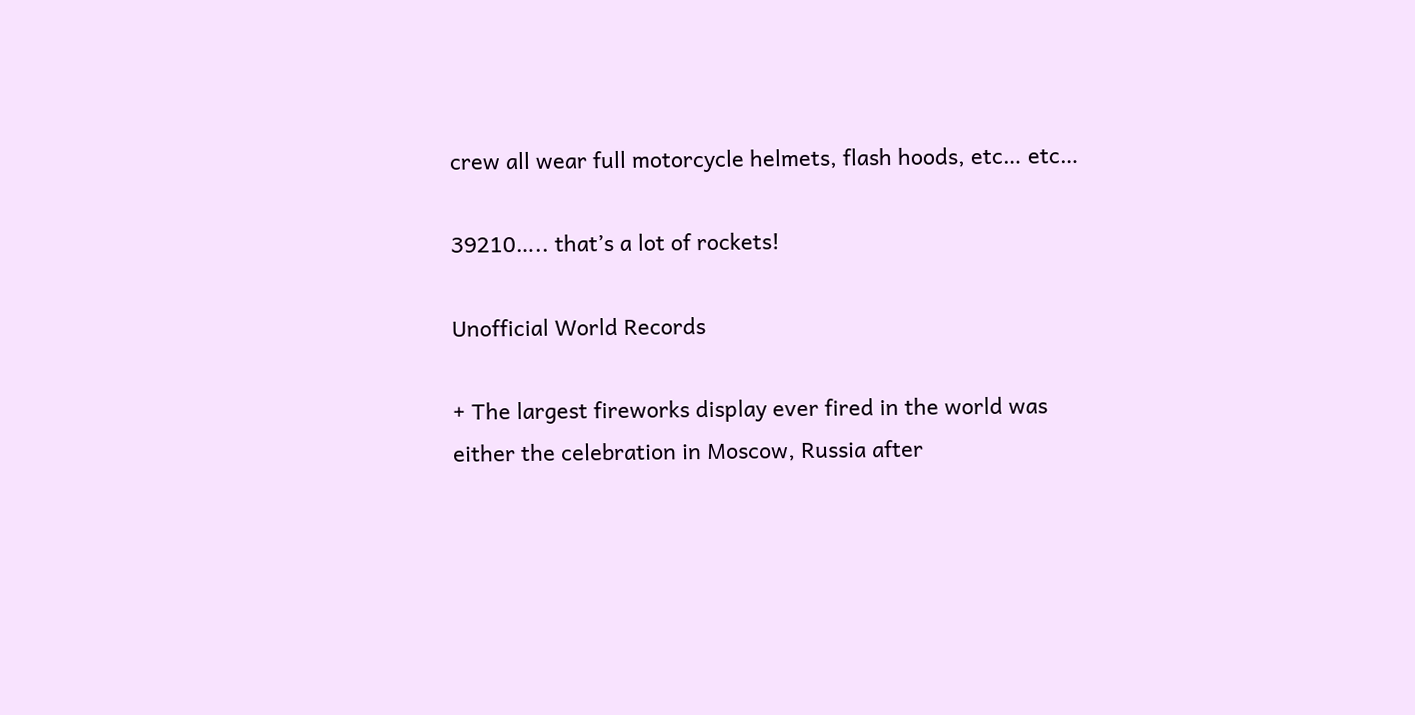crew all wear full motorcycle helmets, flash hoods, etc… etc…

39210….. that’s a lot of rockets!

Unofficial World Records

+ The largest fireworks display ever fired in the world was either the celebration in Moscow, Russia after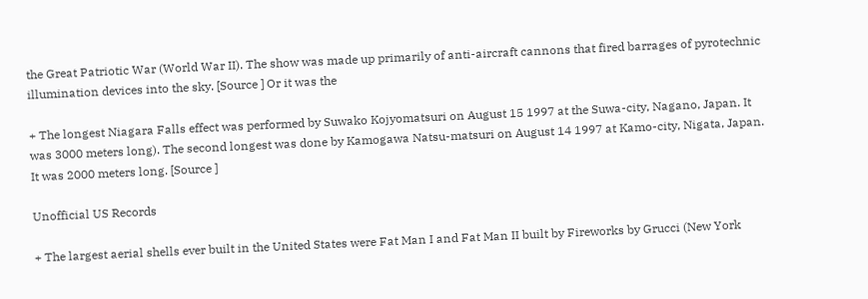the Great Patriotic War (World War II). The show was made up primarily of anti-aircraft cannons that fired barrages of pyrotechnic illumination devices into the sky. [Source ] Or it was the

+ The longest Niagara Falls effect was performed by Suwako Kojyomatsuri on August 15 1997 at the Suwa-city, Nagano, Japan. It was 3000 meters long). The second longest was done by Kamogawa Natsu-matsuri on August 14 1997 at Kamo-city, Nigata, Japan. It was 2000 meters long. [Source ]

Unofficial US Records

+ The largest aerial shells ever built in the United States were Fat Man I and Fat Man II built by Fireworks by Grucci (New York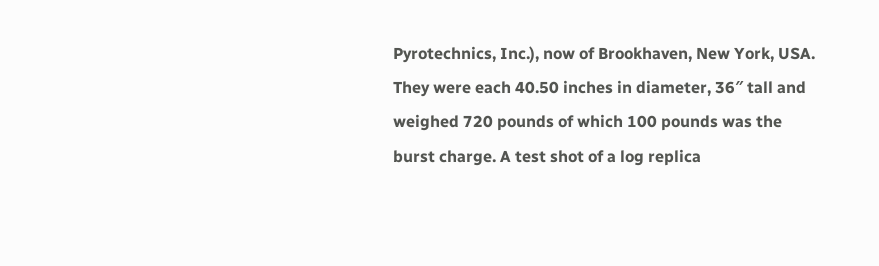Pyrotechnics, Inc.), now of Brookhaven, New York, USA. They were each 40.50 inches in diameter, 36″ tall and weighed 720 pounds of which 100 pounds was the burst charge. A test shot of a log replica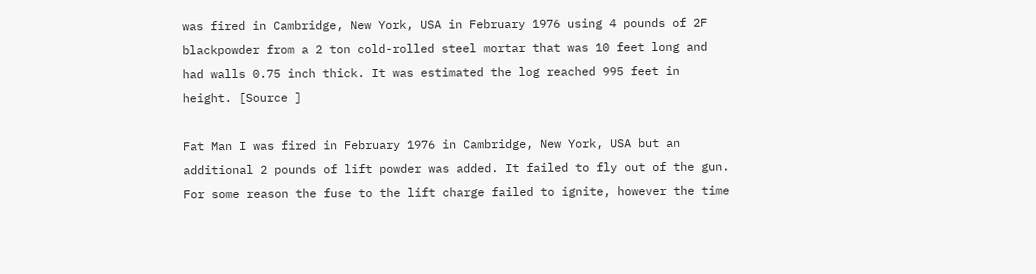was fired in Cambridge, New York, USA in February 1976 using 4 pounds of 2F blackpowder from a 2 ton cold-rolled steel mortar that was 10 feet long and had walls 0.75 inch thick. It was estimated the log reached 995 feet in height. [Source ]

Fat Man I was fired in February 1976 in Cambridge, New York, USA but an additional 2 pounds of lift powder was added. It failed to fly out of the gun. For some reason the fuse to the lift charge failed to ignite, however the time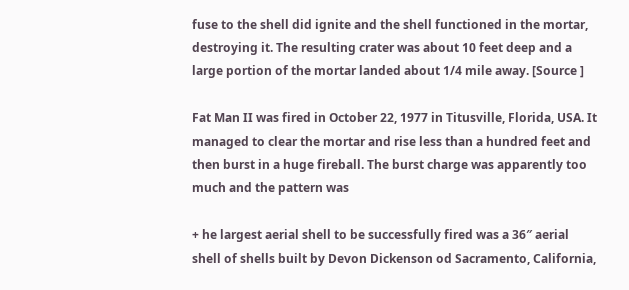fuse to the shell did ignite and the shell functioned in the mortar, destroying it. The resulting crater was about 10 feet deep and a large portion of the mortar landed about 1/4 mile away. [Source ]

Fat Man II was fired in October 22, 1977 in Titusville, Florida, USA. It managed to clear the mortar and rise less than a hundred feet and then burst in a huge fireball. The burst charge was apparently too much and the pattern was

+ he largest aerial shell to be successfully fired was a 36″ aerial shell of shells built by Devon Dickenson od Sacramento, California,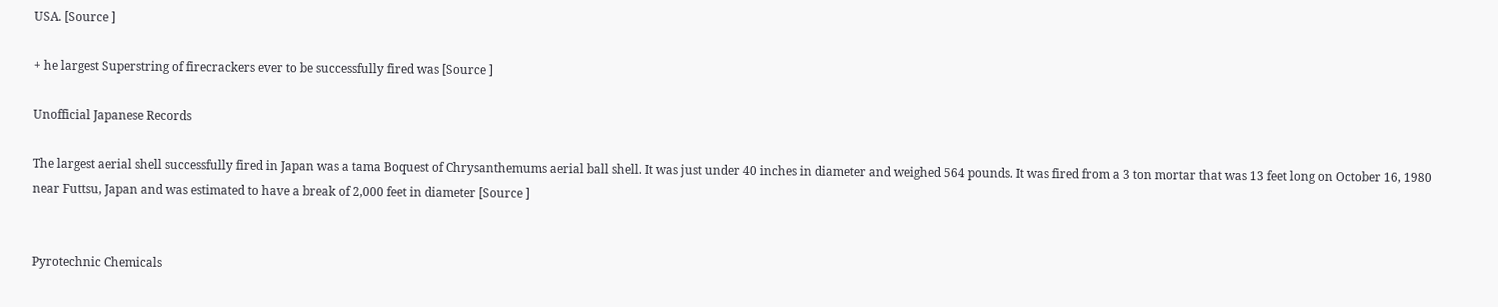USA. [Source ]

+ he largest Superstring of firecrackers ever to be successfully fired was [Source ]

Unofficial Japanese Records

The largest aerial shell successfully fired in Japan was a tama Boquest of Chrysanthemums aerial ball shell. It was just under 40 inches in diameter and weighed 564 pounds. It was fired from a 3 ton mortar that was 13 feet long on October 16, 1980 near Futtsu, Japan and was estimated to have a break of 2,000 feet in diameter [Source ]


Pyrotechnic Chemicals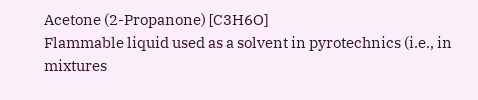Acetone (2-Propanone) [C3H6O]
Flammable liquid used as a solvent in pyrotechnics (i.e., in mixtures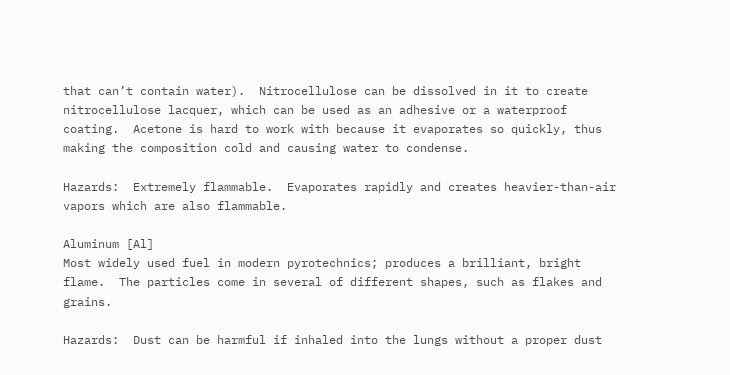that can’t contain water).  Nitrocellulose can be dissolved in it to create nitrocellulose lacquer, which can be used as an adhesive or a waterproof coating.  Acetone is hard to work with because it evaporates so quickly, thus making the composition cold and causing water to condense.

Hazards:  Extremely flammable.  Evaporates rapidly and creates heavier-than-air vapors which are also flammable.

Aluminum [Al]
Most widely used fuel in modern pyrotechnics; produces a brilliant, bright flame.  The particles come in several of different shapes, such as flakes and grains.

Hazards:  Dust can be harmful if inhaled into the lungs without a proper dust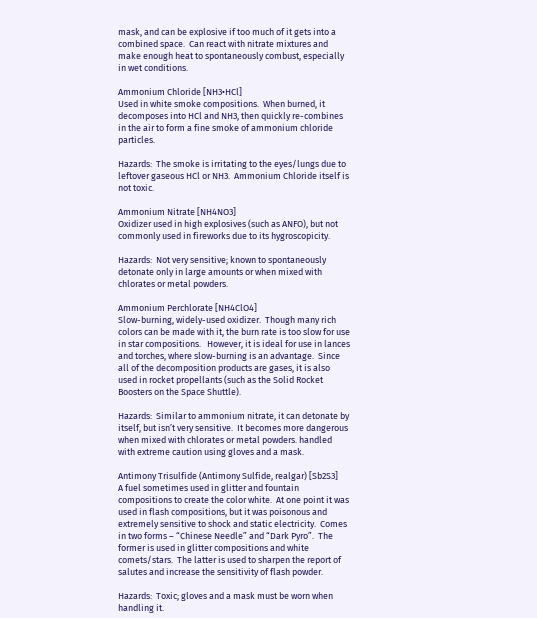mask, and can be explosive if too much of it gets into a combined space.  Can react with nitrate mixtures and make enough heat to spontaneously combust, especially in wet conditions.

Ammonium Chloride [NH3•HCl]
Used in white smoke compositions.  When burned, it decomposes into HCl and NH3, then quickly re-combines in the air to form a fine smoke of ammonium chloride particles.

Hazards:  The smoke is irritating to the eyes/lungs due to leftover gaseous HCl or NH3.  Ammonium Chloride itself is not toxic.

Ammonium Nitrate [NH4NO3]
Oxidizer used in high explosives (such as ANFO), but not commonly used in fireworks due to its hygroscopicity.

Hazards:  Not very sensitive; known to spontaneously detonate only in large amounts or when mixed with chlorates or metal powders.

Ammonium Perchlorate [NH4ClO4]
Slow-burning, widely-used oxidizer.  Though many rich colors can be made with it, the burn rate is too slow for use in star compositions.   However, it is ideal for use in lances and torches, where slow-burning is an advantage.  Since all of the decomposition products are gases, it is also used in rocket propellants (such as the Solid Rocket Boosters on the Space Shuttle).

Hazards:  Similar to ammonium nitrate, it can detonate by itself, but isn’t very sensitive.  It becomes more dangerous when mixed with chlorates or metal powders. handled with extreme caution using gloves and a mask.

Antimony Trisulfide (Antimony Sulfide, realgar) [Sb2S3]
A fuel sometimes used in glitter and fountain compositions to create the color white.  At one point it was used in flash compositions, but it was poisonous and extremely sensitive to shock and static electricity.  Comes in two forms – “Chinese Needle” and “Dark Pyro”.  The former is used in glitter compositions and white comets/stars.  The latter is used to sharpen the report of salutes and increase the sensitivity of flash powder.

Hazards:  Toxic; gloves and a mask must be worn when handling it.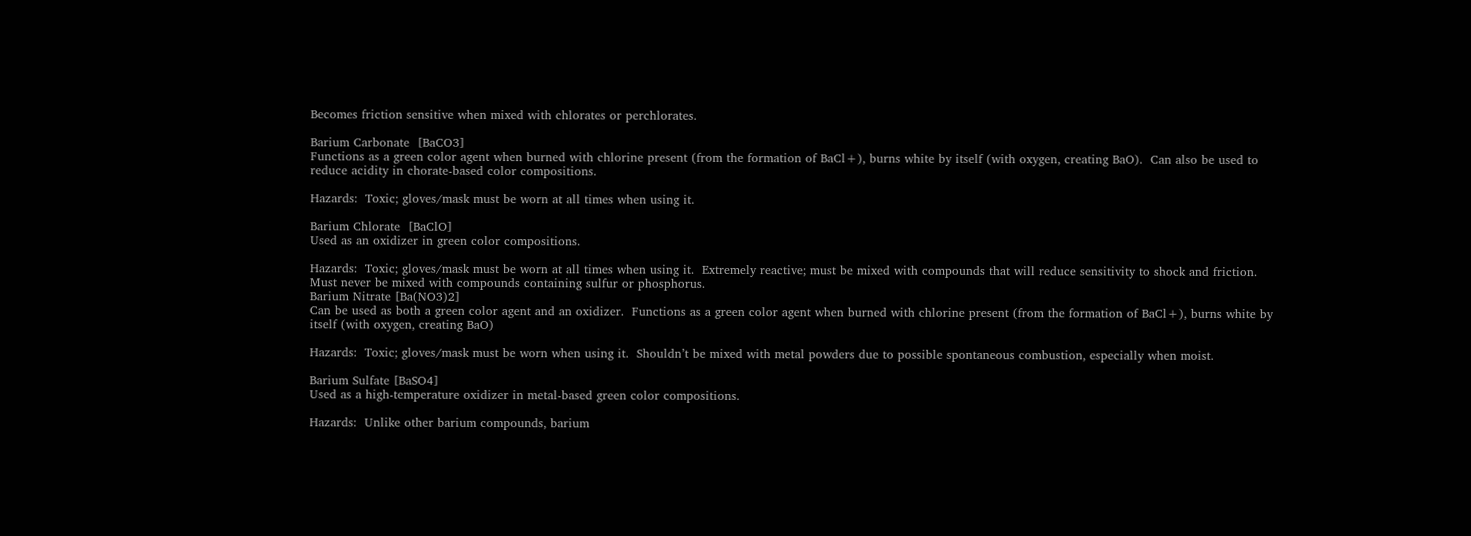Becomes friction sensitive when mixed with chlorates or perchlorates.

Barium Carbonate  [BaCO3]
Functions as a green color agent when burned with chlorine present (from the formation of BaCl+), burns white by itself (with oxygen, creating BaO).  Can also be used to reduce acidity in chorate-based color compositions.

Hazards:  Toxic; gloves/mask must be worn at all times when using it.

Barium Chlorate  [BaClO]
Used as an oxidizer in green color compositions.

Hazards:  Toxic; gloves/mask must be worn at all times when using it.  Extremely reactive; must be mixed with compounds that will reduce sensitivity to shock and friction.  Must never be mixed with compounds containing sulfur or phosphorus.
Barium Nitrate [Ba(NO3)2]
Can be used as both a green color agent and an oxidizer.  Functions as a green color agent when burned with chlorine present (from the formation of BaCl+), burns white by itself (with oxygen, creating BaO)

Hazards:  Toxic; gloves/mask must be worn when using it.  Shouldn’t be mixed with metal powders due to possible spontaneous combustion, especially when moist.

Barium Sulfate [BaSO4]
Used as a high-temperature oxidizer in metal-based green color compositions.

Hazards:  Unlike other barium compounds, barium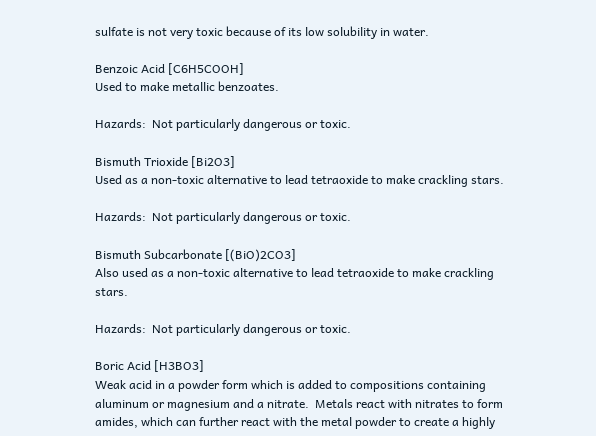sulfate is not very toxic because of its low solubility in water.

Benzoic Acid [C6H5COOH]
Used to make metallic benzoates.

Hazards:  Not particularly dangerous or toxic.

Bismuth Trioxide [Bi2O3]
Used as a non-toxic alternative to lead tetraoxide to make crackling stars.

Hazards:  Not particularly dangerous or toxic.

Bismuth Subcarbonate [(BiO)2CO3]
Also used as a non-toxic alternative to lead tetraoxide to make crackling stars.

Hazards:  Not particularly dangerous or toxic.

Boric Acid [H3BO3]
Weak acid in a powder form which is added to compositions containing aluminum or magnesium and a nitrate.  Metals react with nitrates to form amides, which can further react with the metal powder to create a highly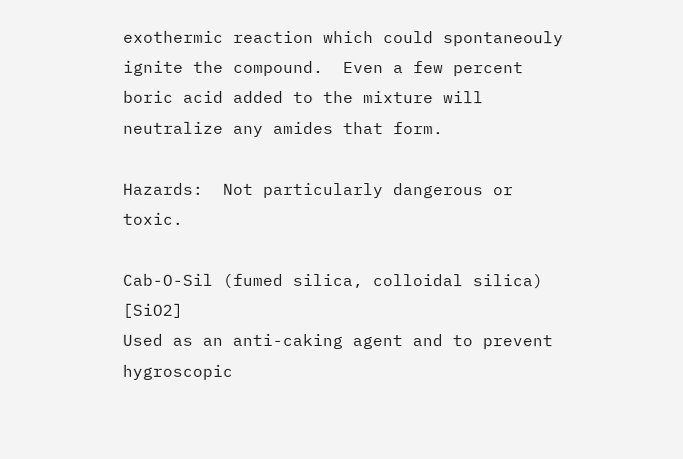exothermic reaction which could spontaneouly ignite the compound.  Even a few percent boric acid added to the mixture will neutralize any amides that form.

Hazards:  Not particularly dangerous or toxic.

Cab-O-Sil (fumed silica, colloidal silica) [SiO2]
Used as an anti-caking agent and to prevent hygroscopic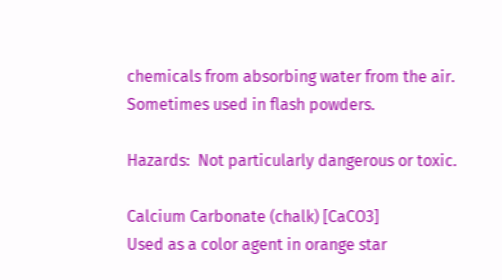chemicals from absorbing water from the air.  Sometimes used in flash powders.

Hazards:  Not particularly dangerous or toxic.

Calcium Carbonate (chalk) [CaCO3]
Used as a color agent in orange star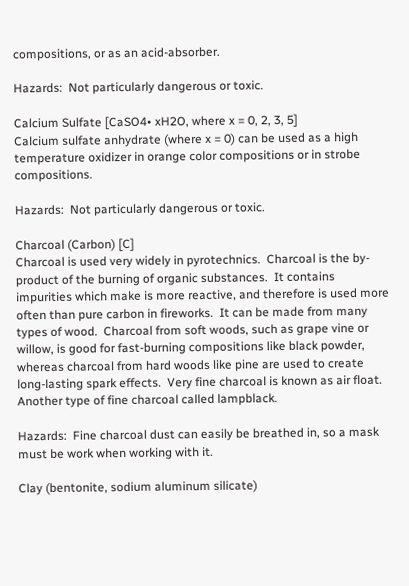compositions, or as an acid-absorber.

Hazards:  Not particularly dangerous or toxic.

Calcium Sulfate [CaSO4• xH2O, where x = 0, 2, 3, 5]
Calcium sulfate anhydrate (where x = 0) can be used as a high temperature oxidizer in orange color compositions or in strobe compositions.

Hazards:  Not particularly dangerous or toxic.

Charcoal (Carbon) [C]
Charcoal is used very widely in pyrotechnics.  Charcoal is the by-product of the burning of organic substances.  It contains impurities which make is more reactive, and therefore is used more often than pure carbon in fireworks.  It can be made from many types of wood.  Charcoal from soft woods, such as grape vine or willow, is good for fast-burning compositions like black powder, whereas charcoal from hard woods like pine are used to create long-lasting spark effects.  Very fine charcoal is known as air float.  Another type of fine charcoal called lampblack.

Hazards:  Fine charcoal dust can easily be breathed in, so a mask must be work when working with it.

Clay (bentonite, sodium aluminum silicate)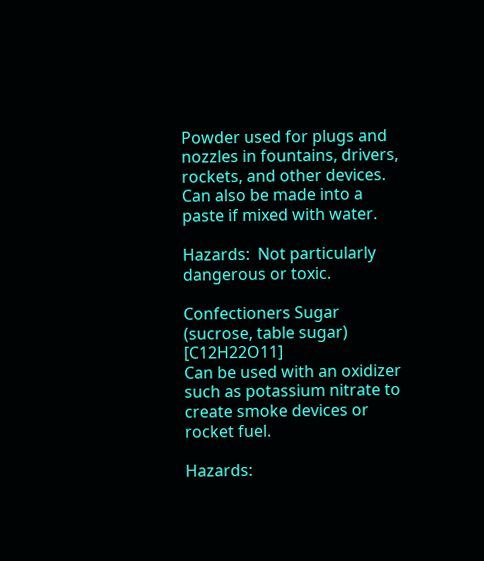Powder used for plugs and nozzles in fountains, drivers, rockets, and other devices.  Can also be made into a paste if mixed with water.

Hazards:  Not particularly dangerous or toxic.

Confectioners Sugar (sucrose, table sugar) [C12H22O11]
Can be used with an oxidizer such as potassium nitrate to create smoke devices or rocket fuel.

Hazards: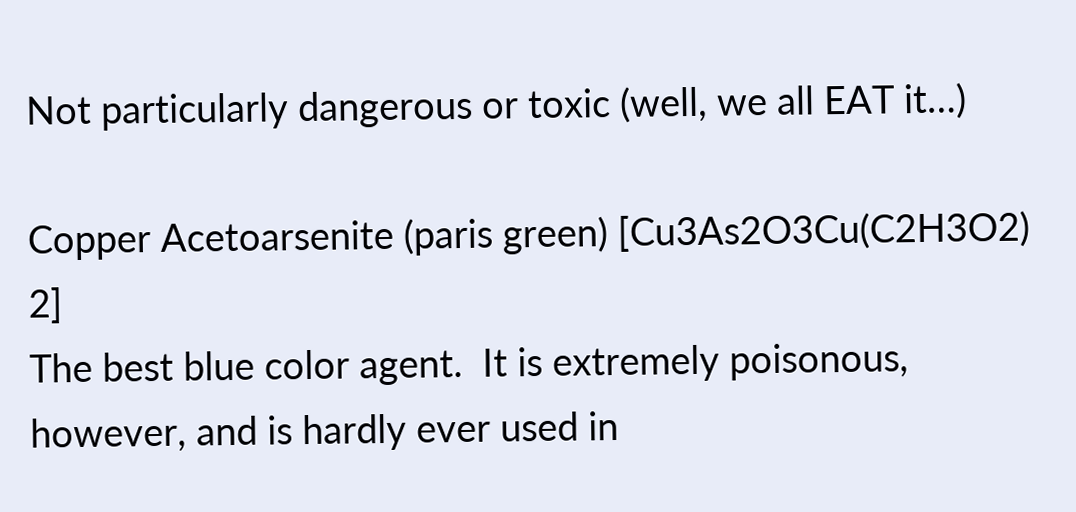Not particularly dangerous or toxic (well, we all EAT it…)

Copper Acetoarsenite (paris green) [Cu3As2O3Cu(C2H3O2) 2]
The best blue color agent.  It is extremely poisonous, however, and is hardly ever used in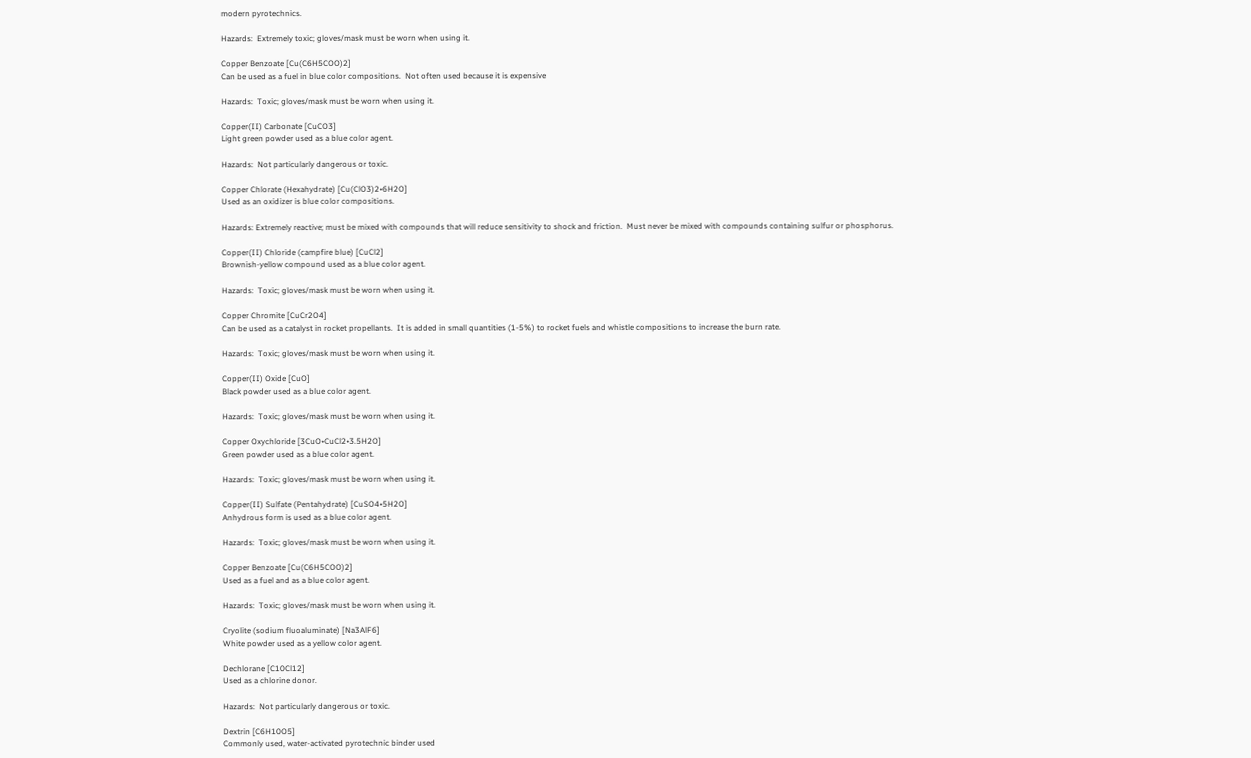modern pyrotechnics.

Hazards:  Extremely toxic; gloves/mask must be worn when using it.

Copper Benzoate [Cu(C6H5COO)2]
Can be used as a fuel in blue color compositions.  Not often used because it is expensive

Hazards:  Toxic; gloves/mask must be worn when using it.

Copper(II) Carbonate [CuCO3]
Light green powder used as a blue color agent.

Hazards:  Not particularly dangerous or toxic.

Copper Chlorate (Hexahydrate) [Cu(ClO3)2•6H2O]
Used as an oxidizer is blue color compositions.

Hazards: Extremely reactive; must be mixed with compounds that will reduce sensitivity to shock and friction.  Must never be mixed with compounds containing sulfur or phosphorus.

Copper(II) Chloride (campfire blue) [CuCl2]
Brownish-yellow compound used as a blue color agent.

Hazards:  Toxic; gloves/mask must be worn when using it.

Copper Chromite [CuCr2O4]
Can be used as a catalyst in rocket propellants.  It is added in small quantities (1-5%) to rocket fuels and whistle compositions to increase the burn rate.

Hazards:  Toxic; gloves/mask must be worn when using it.

Copper(II) Oxide [CuO]
Black powder used as a blue color agent.

Hazards:  Toxic; gloves/mask must be worn when using it.

Copper Oxychloride [3CuO•CuCl2•3.5H2O]
Green powder used as a blue color agent.

Hazards:  Toxic; gloves/mask must be worn when using it.

Copper(II) Sulfate (Pentahydrate) [CuSO4•5H2O]
Anhydrous form is used as a blue color agent.

Hazards:  Toxic; gloves/mask must be worn when using it.

Copper Benzoate [Cu(C6H5COO)2]
Used as a fuel and as a blue color agent.

Hazards:  Toxic; gloves/mask must be worn when using it.

Cryolite (sodium fluoaluminate) [Na3AlF6]
White powder used as a yellow color agent.

Dechlorane [C10Cl12]
Used as a chlorine donor.

Hazards:  Not particularly dangerous or toxic.

Dextrin [C6H10O5]
Commonly used, water-activated pyrotechnic binder used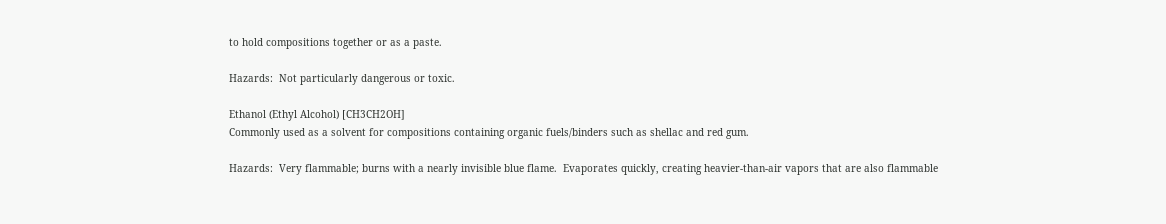to hold compositions together or as a paste.

Hazards:  Not particularly dangerous or toxic.

Ethanol (Ethyl Alcohol) [CH3CH2OH]
Commonly used as a solvent for compositions containing organic fuels/binders such as shellac and red gum.

Hazards:  Very flammable; burns with a nearly invisible blue flame.  Evaporates quickly, creating heavier-than-air vapors that are also flammable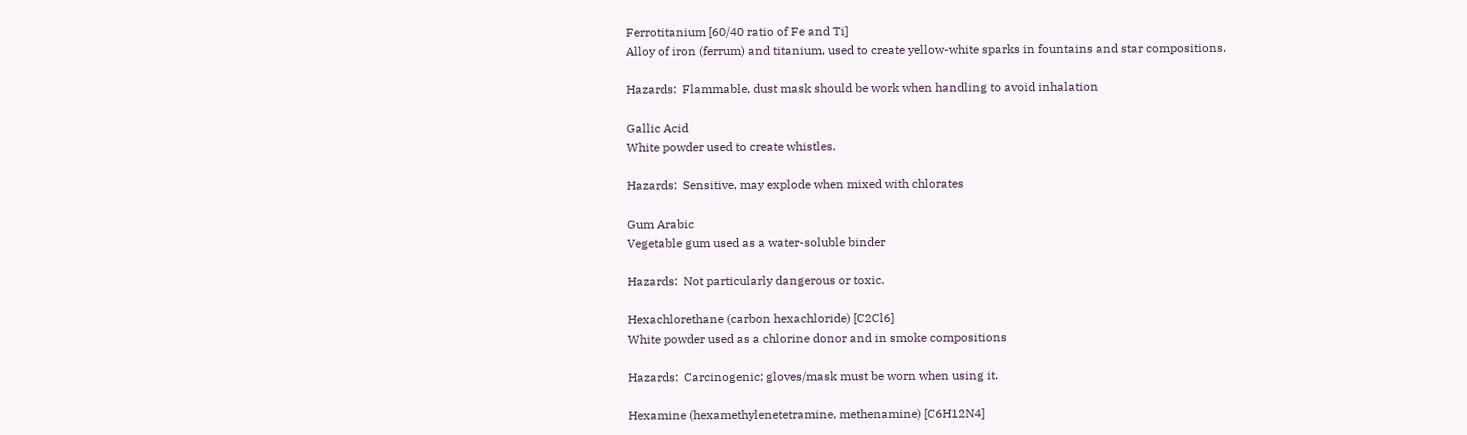Ferrotitanium [60/40 ratio of Fe and Ti]
Alloy of iron (ferrum) and titanium, used to create yellow-white sparks in fountains and star compositions.

Hazards:  Flammable, dust mask should be work when handling to avoid inhalation

Gallic Acid
White powder used to create whistles.

Hazards:  Sensitive, may explode when mixed with chlorates

Gum Arabic
Vegetable gum used as a water-soluble binder

Hazards:  Not particularly dangerous or toxic.

Hexachlorethane (carbon hexachloride) [C2Cl6]
White powder used as a chlorine donor and in smoke compositions

Hazards:  Carcinogenic; gloves/mask must be worn when using it.

Hexamine (hexamethylenetetramine, methenamine) [C6H12N4]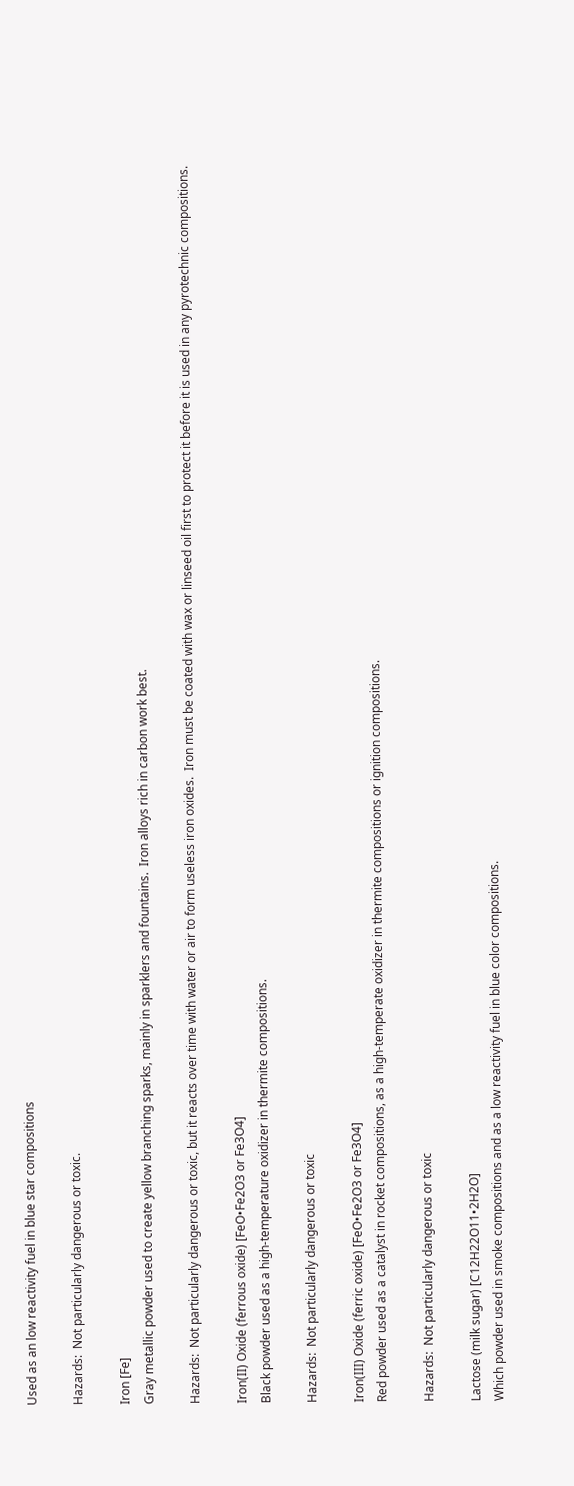Used as an low reactivity fuel in blue star compositions

Hazards:  Not particularly dangerous or toxic.

Iron [Fe]
Gray metallic powder used to create yellow branching sparks, mainly in sparklers and fountains.  Iron alloys rich in carbon work best.

Hazards:  Not particularly dangerous or toxic, but it reacts over time with water or air to form useless iron oxides.  Iron must be coated with wax or linseed oil first to protect it before it is used in any pyrotechnic compositions.

Iron(II) Oxide (ferrous oxide) [FeO•Fe2O3 or Fe3O4]
Black powder used as a high-temperature oxidizer in thermite compositions.

Hazards:  Not particularly dangerous or toxic

Iron(III) Oxide (ferric oxide) [FeO•Fe2O3 or Fe3O4]
Red powder used as a catalyst in rocket compositions, as a high-temperate oxidizer in thermite compositions or ignition compositions.

Hazards:  Not particularly dangerous or toxic

Lactose (milk sugar) [C12H22O11•2H2O]
Which powder used in smoke compositions and as a low reactivity fuel in blue color compositions.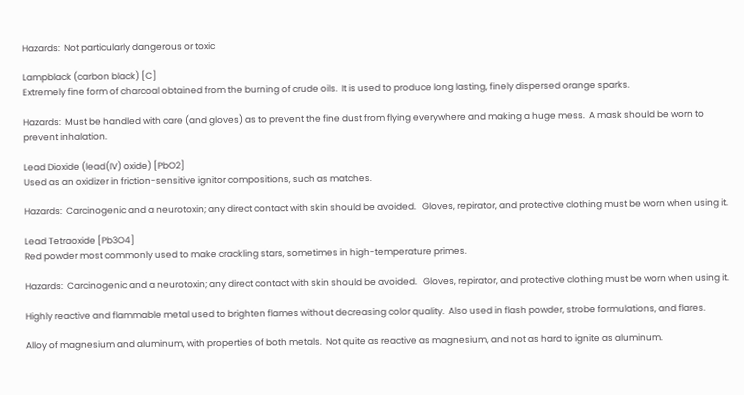Hazards:  Not particularly dangerous or toxic

Lampblack (carbon black) [C]
Extremely fine form of charcoal obtained from the burning of crude oils.  It is used to produce long lasting, finely dispersed orange sparks.

Hazards:  Must be handled with care (and gloves) as to prevent the fine dust from flying everywhere and making a huge mess.  A mask should be worn to prevent inhalation.

Lead Dioxide (lead(IV) oxide) [PbO2]
Used as an oxidizer in friction-sensitive ignitor compositions, such as matches.

Hazards:  Carcinogenic and a neurotoxin; any direct contact with skin should be avoided.   Gloves, repirator, and protective clothing must be worn when using it.

Lead Tetraoxide [Pb3O4]
Red powder most commonly used to make crackling stars, sometimes in high-temperature primes.

Hazards:  Carcinogenic and a neurotoxin; any direct contact with skin should be avoided.   Gloves, repirator, and protective clothing must be worn when using it.

Highly reactive and flammable metal used to brighten flames without decreasing color quality.  Also used in flash powder, strobe formulations, and flares.

Alloy of magnesium and aluminum, with properties of both metals.  Not quite as reactive as magnesium, and not as hard to ignite as aluminum.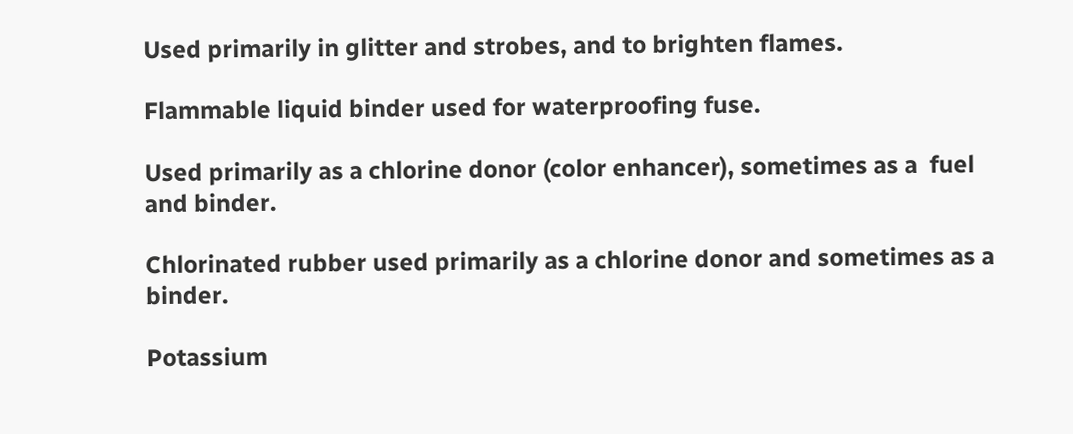Used primarily in glitter and strobes, and to brighten flames.

Flammable liquid binder used for waterproofing fuse.

Used primarily as a chlorine donor (color enhancer), sometimes as a  fuel and binder.

Chlorinated rubber used primarily as a chlorine donor and sometimes as a binder.

Potassium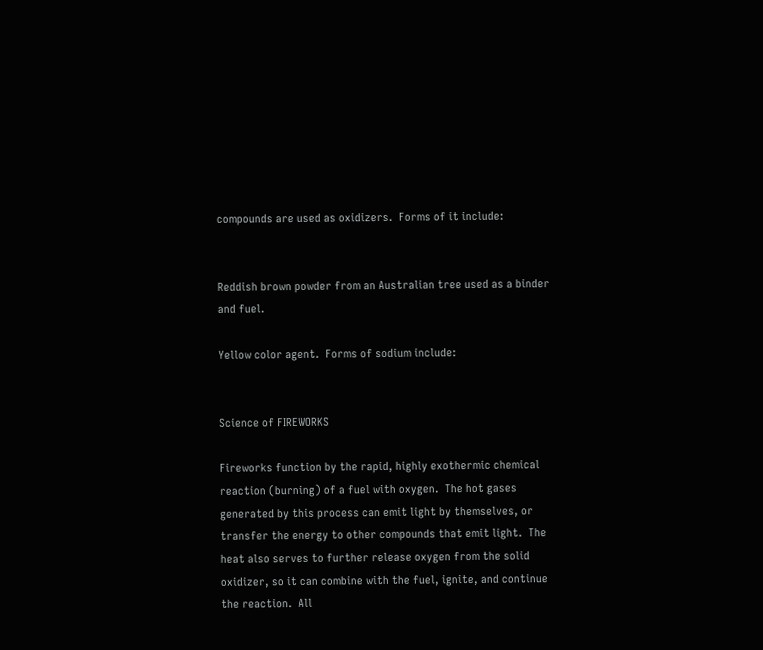compounds are used as oxidizers.  Forms of it include:


Reddish brown powder from an Australian tree used as a binder and fuel.

Yellow color agent.  Forms of sodium include:


Science of FIREWORKS

Fireworks function by the rapid, highly exothermic chemical reaction (burning) of a fuel with oxygen.  The hot gases generated by this process can emit light by themselves, or transfer the energy to other compounds that emit light.  The heat also serves to further release oxygen from the solid oxidizer, so it can combine with the fuel, ignite, and continue the reaction.  All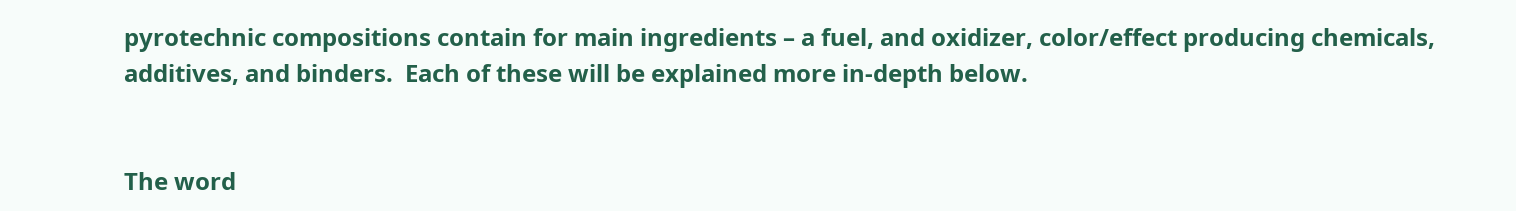pyrotechnic compositions contain for main ingredients – a fuel, and oxidizer, color/effect producing chemicals, additives, and binders.  Each of these will be explained more in-depth below.


The word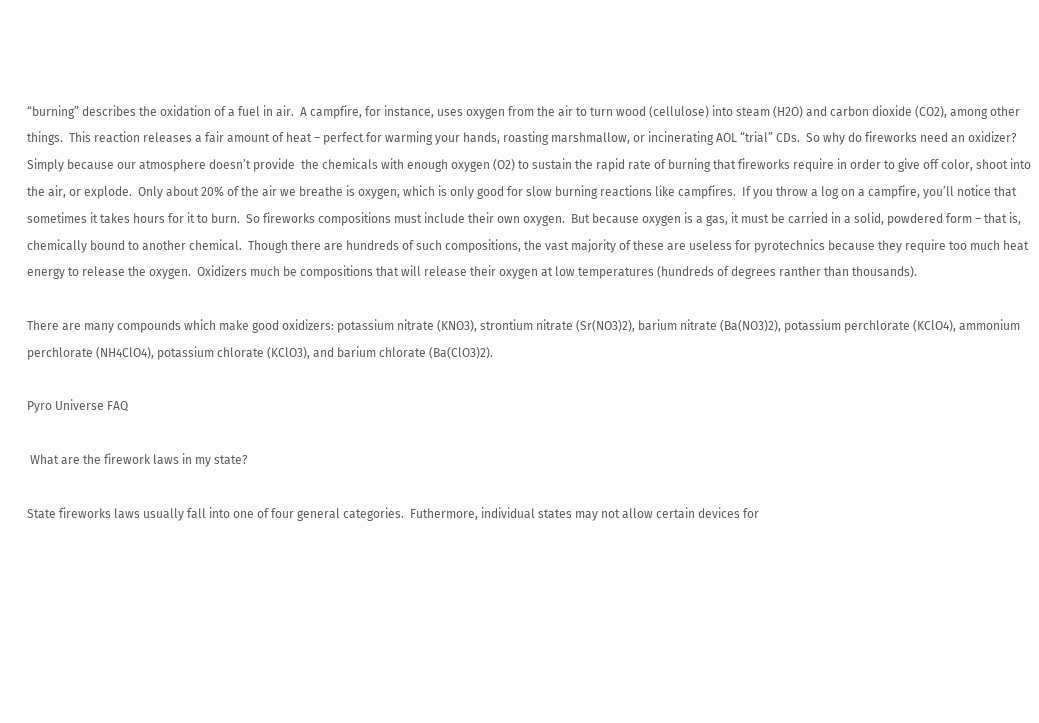“burning” describes the oxidation of a fuel in air.  A campfire, for instance, uses oxygen from the air to turn wood (cellulose) into steam (H2O) and carbon dioxide (CO2), among other things.  This reaction releases a fair amount of heat – perfect for warming your hands, roasting marshmallow, or incinerating AOL “trial” CDs.  So why do fireworks need an oxidizer?  Simply because our atmosphere doesn’t provide  the chemicals with enough oxygen (O2) to sustain the rapid rate of burning that fireworks require in order to give off color, shoot into the air, or explode.  Only about 20% of the air we breathe is oxygen, which is only good for slow burning reactions like campfires.  If you throw a log on a campfire, you’ll notice that sometimes it takes hours for it to burn.  So fireworks compositions must include their own oxygen.  But because oxygen is a gas, it must be carried in a solid, powdered form – that is, chemically bound to another chemical.  Though there are hundreds of such compositions, the vast majority of these are useless for pyrotechnics because they require too much heat energy to release the oxygen.  Oxidizers much be compositions that will release their oxygen at low temperatures (hundreds of degrees ranther than thousands).

There are many compounds which make good oxidizers: potassium nitrate (KNO3), strontium nitrate (Sr(NO3)2), barium nitrate (Ba(NO3)2), potassium perchlorate (KClO4), ammonium perchlorate (NH4ClO4), potassium chlorate (KClO3), and barium chlorate (Ba(ClO3)2).

Pyro Universe FAQ

 What are the firework laws in my state?

State fireworks laws usually fall into one of four general categories.  Futhermore, individual states may not allow certain devices for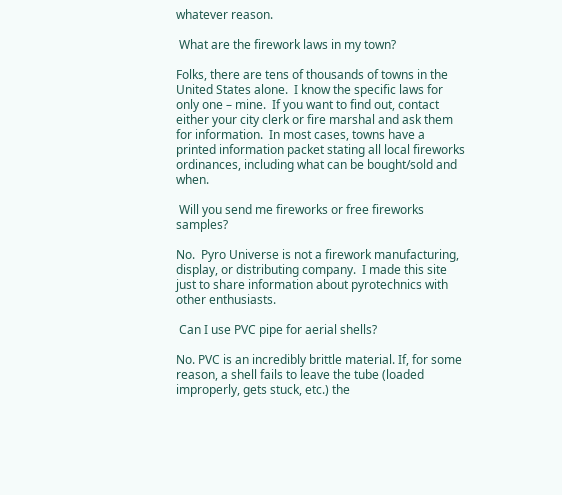whatever reason.

 What are the firework laws in my town?

Folks, there are tens of thousands of towns in the United States alone.  I know the specific laws for only one – mine.  If you want to find out, contact either your city clerk or fire marshal and ask them for information.  In most cases, towns have a printed information packet stating all local fireworks ordinances, including what can be bought/sold and when.

 Will you send me fireworks or free fireworks samples?

No.  Pyro Universe is not a firework manufacturing, display, or distributing company.  I made this site just to share information about pyrotechnics with other enthusiasts.

 Can I use PVC pipe for aerial shells?

No. PVC is an incredibly brittle material. If, for some reason, a shell fails to leave the tube (loaded improperly, gets stuck, etc.) the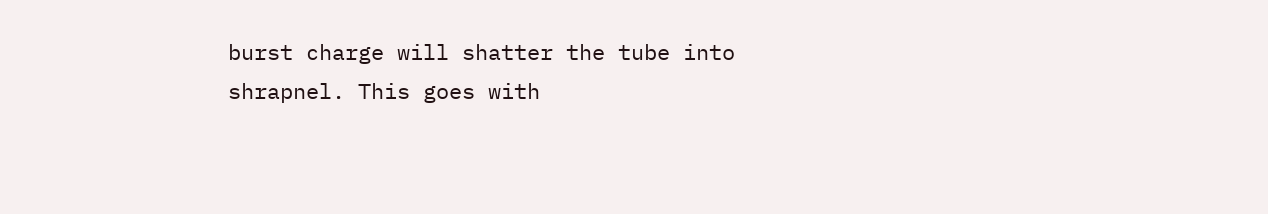burst charge will shatter the tube into shrapnel. This goes with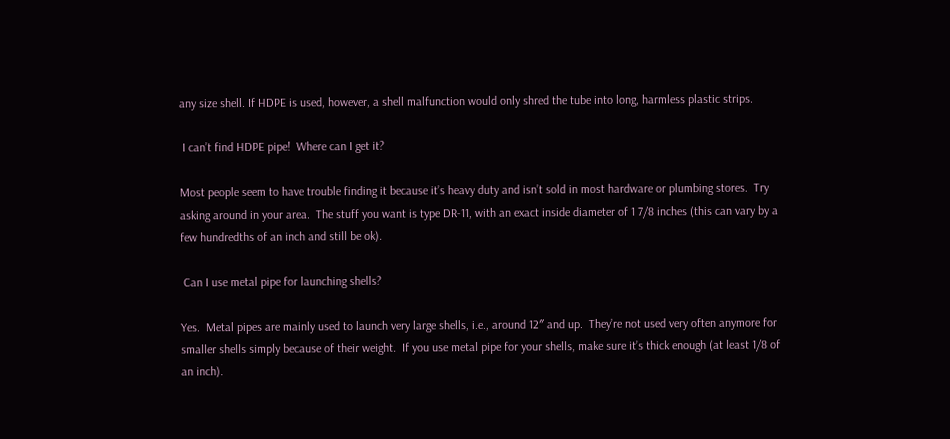any size shell. If HDPE is used, however, a shell malfunction would only shred the tube into long, harmless plastic strips.

 I can’t find HDPE pipe!  Where can I get it?

Most people seem to have trouble finding it because it’s heavy duty and isn’t sold in most hardware or plumbing stores.  Try asking around in your area.  The stuff you want is type DR-11, with an exact inside diameter of 1 7/8 inches (this can vary by a few hundredths of an inch and still be ok).

 Can I use metal pipe for launching shells?

Yes.  Metal pipes are mainly used to launch very large shells, i.e., around 12″ and up.  They’re not used very often anymore for smaller shells simply because of their weight.  If you use metal pipe for your shells, make sure it’s thick enough (at least 1/8 of an inch).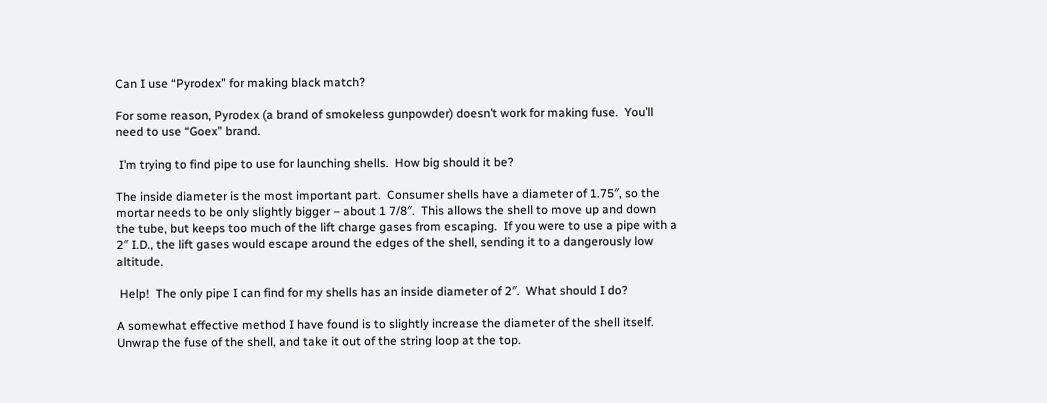Can I use “Pyrodex” for making black match?

For some reason, Pyrodex (a brand of smokeless gunpowder) doesn’t work for making fuse.  You’ll need to use “Goex” brand.

 I’m trying to find pipe to use for launching shells.  How big should it be?

The inside diameter is the most important part.  Consumer shells have a diameter of 1.75″, so the mortar needs to be only slightly bigger – about 1 7/8″.  This allows the shell to move up and down the tube, but keeps too much of the lift charge gases from escaping.  If you were to use a pipe with a 2″ I.D., the lift gases would escape around the edges of the shell, sending it to a dangerously low altitude.

 Help!  The only pipe I can find for my shells has an inside diameter of 2″.  What should I do?

A somewhat effective method I have found is to slightly increase the diameter of the shell itself.  Unwrap the fuse of the shell, and take it out of the string loop at the top.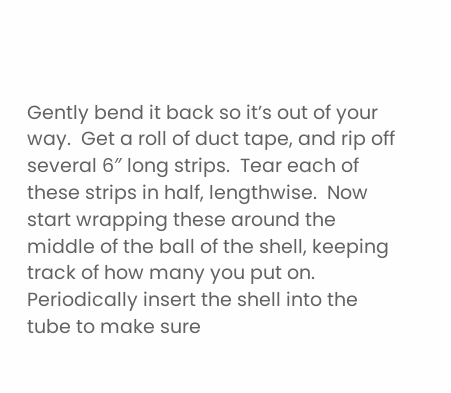Gently bend it back so it’s out of your way.  Get a roll of duct tape, and rip off several 6″ long strips.  Tear each of these strips in half, lengthwise.  Now start wrapping these around the middle of the ball of the shell, keeping track of how many you put on.  Periodically insert the shell into the tube to make sure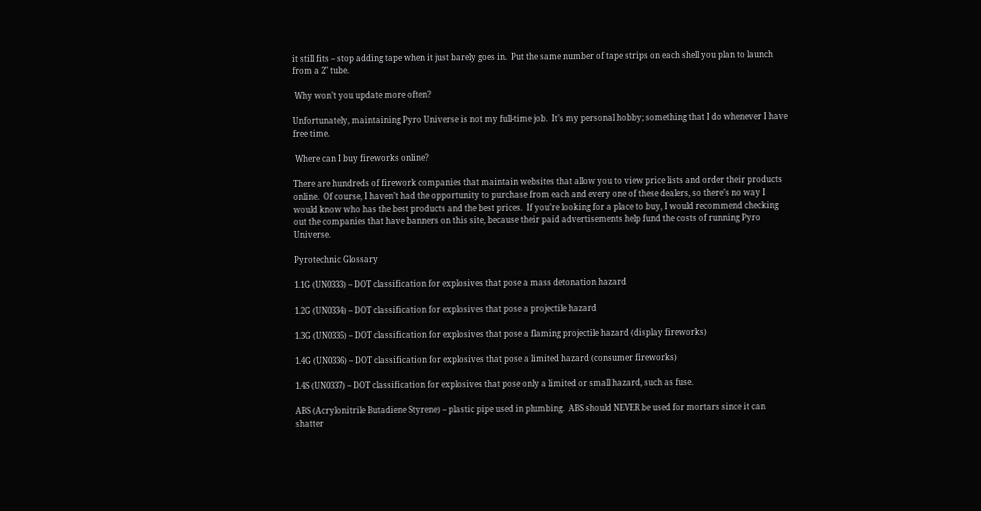it still fits – stop adding tape when it just barely goes in.  Put the same number of tape strips on each shell you plan to launch from a 2″ tube.

 Why won’t you update more often?

Unfortunately, maintaining Pyro Universe is not my full-time job.  It’s my personal hobby; something that I do whenever I have free time.

 Where can I buy fireworks online?

There are hundreds of firework companies that maintain websites that allow you to view price lists and order their products online.  Of course, I haven’t had the opportunity to purchase from each and every one of these dealers, so there’s no way I would know who has the best products and the best prices.  If you’re looking for a place to buy, I would recommend checking out the companies that have banners on this site, because their paid advertisements help fund the costs of running Pyro Universe.

Pyrotechnic Glossary

1.1G (UN0333) – DOT classification for explosives that pose a mass detonation hazard

1.2G (UN0334) – DOT classification for explosives that pose a projectile hazard

1.3G (UN0335) – DOT classification for explosives that pose a flaming projectile hazard (display fireworks)

1.4G (UN0336) – DOT classification for explosives that pose a limited hazard (consumer fireworks)

1.4S (UN0337) – DOT classification for explosives that pose only a limited or small hazard, such as fuse.

ABS (Acrylonitrile Butadiene Styrene) – plastic pipe used in plumbing.  ABS should NEVER be used for mortars since it can shatter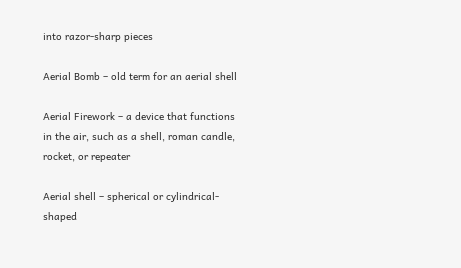into razor-sharp pieces

Aerial Bomb – old term for an aerial shell

Aerial Firework – a device that functions in the air, such as a shell, roman candle, rocket, or repeater

Aerial shell – spherical or cylindrical-shaped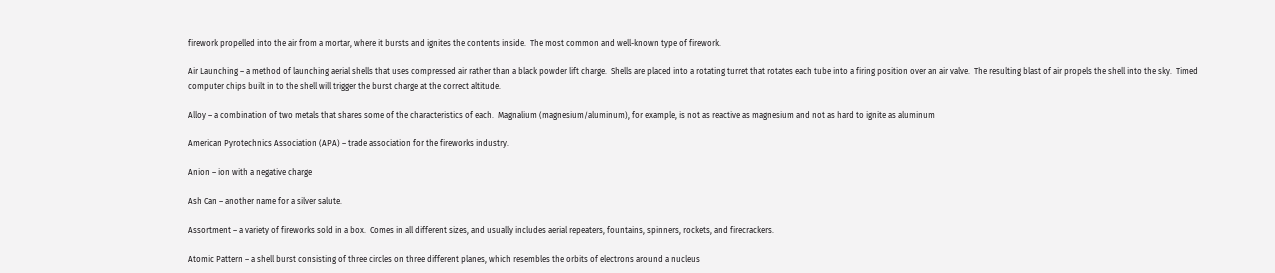firework propelled into the air from a mortar, where it bursts and ignites the contents inside.  The most common and well-known type of firework.

Air Launching – a method of launching aerial shells that uses compressed air rather than a black powder lift charge.  Shells are placed into a rotating turret that rotates each tube into a firing position over an air valve.  The resulting blast of air propels the shell into the sky.  Timed computer chips built in to the shell will trigger the burst charge at the correct altitude.

Alloy – a combination of two metals that shares some of the characteristics of each.  Magnalium (magnesium/aluminum), for example, is not as reactive as magnesium and not as hard to ignite as aluminum

American Pyrotechnics Association (APA) – trade association for the fireworks industry.

Anion – ion with a negative charge

Ash Can – another name for a silver salute.

Assortment – a variety of fireworks sold in a box.  Comes in all different sizes, and usually includes aerial repeaters, fountains, spinners, rockets, and firecrackers.

Atomic Pattern – a shell burst consisting of three circles on three different planes, which resembles the orbits of electrons around a nucleus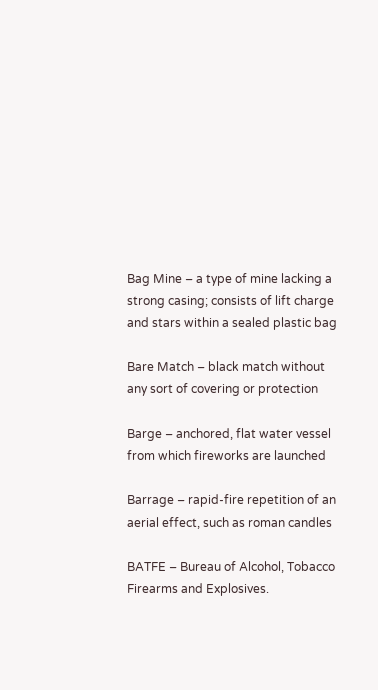Bag Mine – a type of mine lacking a strong casing; consists of lift charge and stars within a sealed plastic bag

Bare Match – black match without any sort of covering or protection

Barge – anchored, flat water vessel from which fireworks are launched

Barrage – rapid-fire repetition of an aerial effect, such as roman candles

BATFE – Bureau of Alcohol, Tobacco Firearms and Explosives.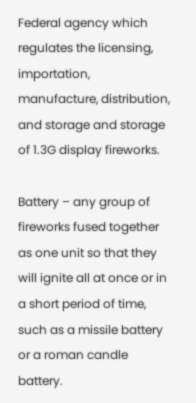Federal agency which regulates the licensing, importation, manufacture, distribution, and storage and storage of 1.3G display fireworks.

Battery – any group of fireworks fused together as one unit so that they will ignite all at once or in a short period of time, such as a missile battery or a roman candle battery.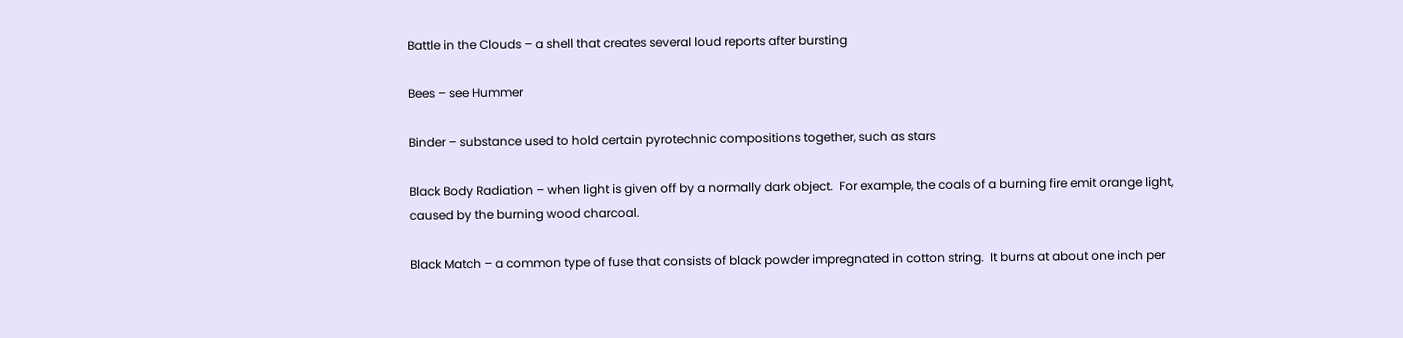Battle in the Clouds – a shell that creates several loud reports after bursting

Bees – see Hummer

Binder – substance used to hold certain pyrotechnic compositions together, such as stars

Black Body Radiation – when light is given off by a normally dark object.  For example, the coals of a burning fire emit orange light, caused by the burning wood charcoal.

Black Match – a common type of fuse that consists of black powder impregnated in cotton string.  It burns at about one inch per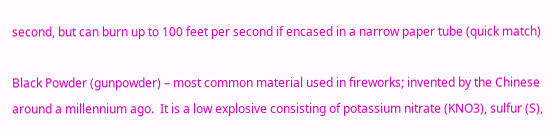second, but can burn up to 100 feet per second if encased in a narrow paper tube (quick match)

Black Powder (gunpowder) – most common material used in fireworks; invented by the Chinese around a millennium ago.  It is a low explosive consisting of potassium nitrate (KNO3), sulfur (S),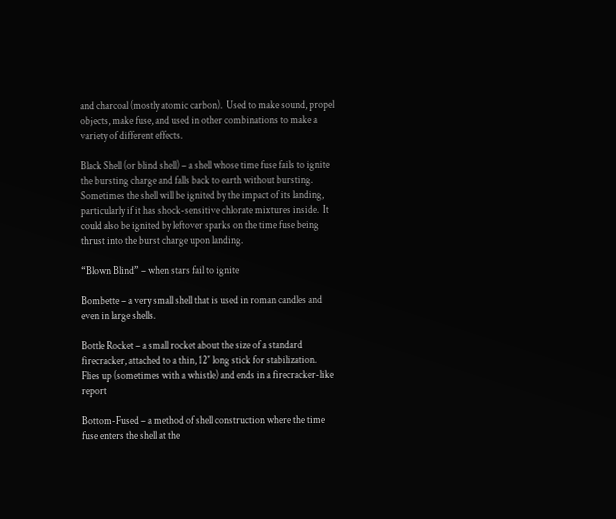and charcoal (mostly atomic carbon).  Used to make sound, propel objects, make fuse, and used in other combinations to make a variety of different effects.

Black Shell (or blind shell) – a shell whose time fuse fails to ignite the bursting charge and falls back to earth without bursting.  Sometimes the shell will be ignited by the impact of its landing, particularly if it has shock-sensitive chlorate mixtures inside.  It could also be ignited by leftover sparks on the time fuse being thrust into the burst charge upon landing.

“Blown Blind” – when stars fail to ignite

Bombette – a very small shell that is used in roman candles and even in large shells.

Bottle Rocket – a small rocket about the size of a standard firecracker, attached to a thin, 12″ long stick for stabilization.  Flies up (sometimes with a whistle) and ends in a firecracker-like report

Bottom-Fused – a method of shell construction where the time fuse enters the shell at the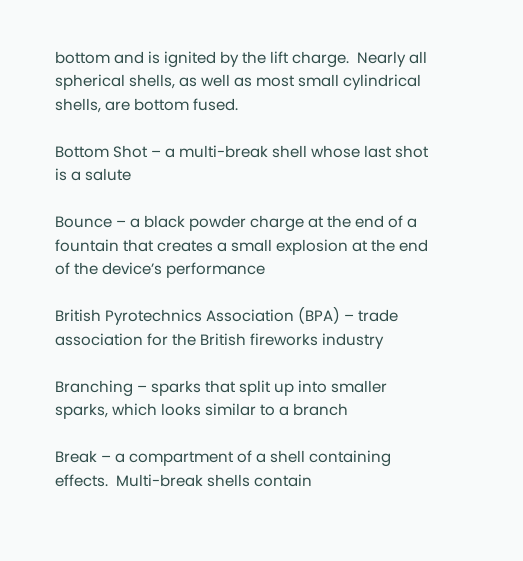bottom and is ignited by the lift charge.  Nearly all spherical shells, as well as most small cylindrical shells, are bottom fused.

Bottom Shot – a multi-break shell whose last shot is a salute

Bounce – a black powder charge at the end of a fountain that creates a small explosion at the end of the device’s performance

British Pyrotechnics Association (BPA) – trade association for the British fireworks industry

Branching – sparks that split up into smaller sparks, which looks similar to a branch

Break – a compartment of a shell containing effects.  Multi-break shells contain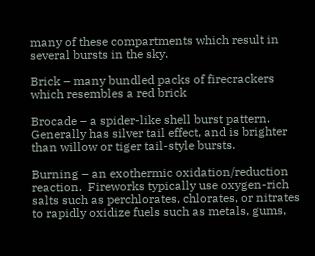many of these compartments which result in several bursts in the sky.

Brick – many bundled packs of firecrackers which resembles a red brick

Brocade – a spider-like shell burst pattern. Generally has silver tail effect, and is brighter than willow or tiger tail-style bursts.

Burning – an exothermic oxidation/reduction reaction.  Fireworks typically use oxygen-rich salts such as perchlorates, chlorates, or nitrates to rapidly oxidize fuels such as metals, gums,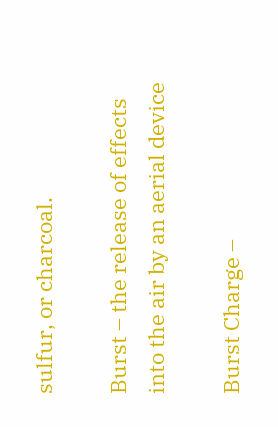sulfur, or charcoal.

Burst – the release of effects into the air by an aerial device

Burst Charge –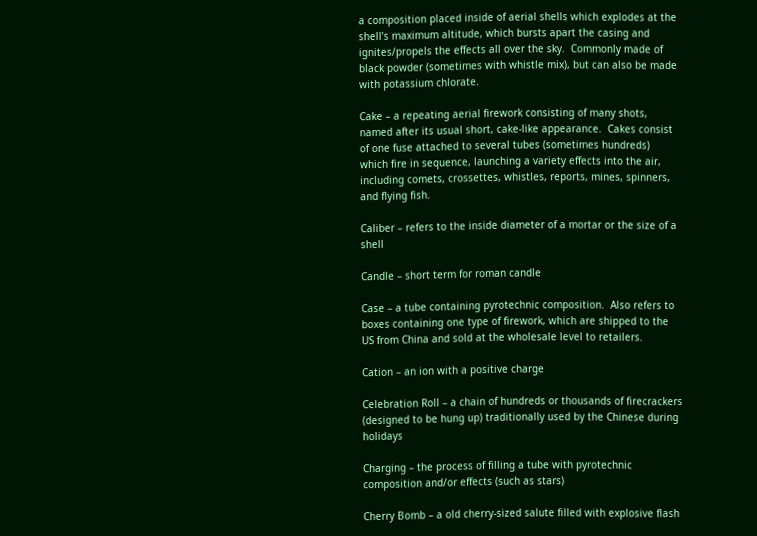a composition placed inside of aerial shells which explodes at the shell’s maximum altitude, which bursts apart the casing and ignites/propels the effects all over the sky.  Commonly made of black powder (sometimes with whistle mix), but can also be made with potassium chlorate.

Cake – a repeating aerial firework consisting of many shots, named after its usual short, cake-like appearance.  Cakes consist of one fuse attached to several tubes (sometimes hundreds) which fire in sequence, launching a variety effects into the air, including comets, crossettes, whistles, reports, mines, spinners, and flying fish.

Caliber – refers to the inside diameter of a mortar or the size of a shell

Candle – short term for roman candle

Case – a tube containing pyrotechnic composition.  Also refers to boxes containing one type of firework, which are shipped to the US from China and sold at the wholesale level to retailers.

Cation – an ion with a positive charge

Celebration Roll – a chain of hundreds or thousands of firecrackers (designed to be hung up) traditionally used by the Chinese during holidays

Charging – the process of filling a tube with pyrotechnic composition and/or effects (such as stars)

Cherry Bomb – a old cherry-sized salute filled with explosive flash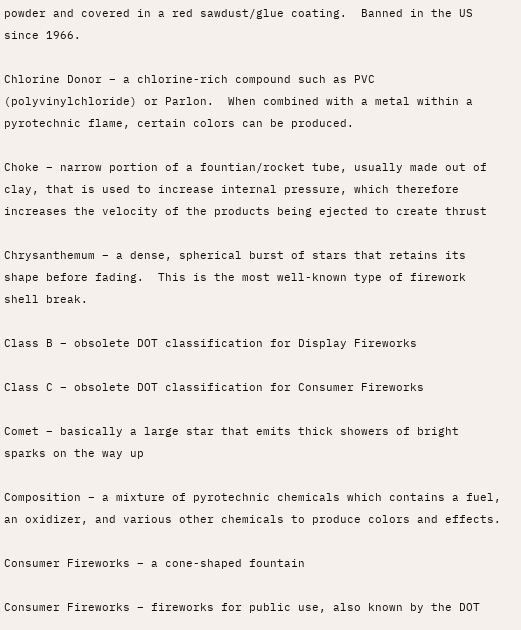powder and covered in a red sawdust/glue coating.  Banned in the US since 1966.

Chlorine Donor – a chlorine-rich compound such as PVC (polyvinylchloride) or Parlon.  When combined with a metal within a pyrotechnic flame, certain colors can be produced.

Choke – narrow portion of a fountian/rocket tube, usually made out of clay, that is used to increase internal pressure, which therefore increases the velocity of the products being ejected to create thrust

Chrysanthemum – a dense, spherical burst of stars that retains its shape before fading.  This is the most well-known type of firework shell break.

Class B – obsolete DOT classification for Display Fireworks

Class C – obsolete DOT classification for Consumer Fireworks

Comet – basically a large star that emits thick showers of bright sparks on the way up

Composition – a mixture of pyrotechnic chemicals which contains a fuel, an oxidizer, and various other chemicals to produce colors and effects.

Consumer Fireworks – a cone-shaped fountain

Consumer Fireworks – fireworks for public use, also known by the DOT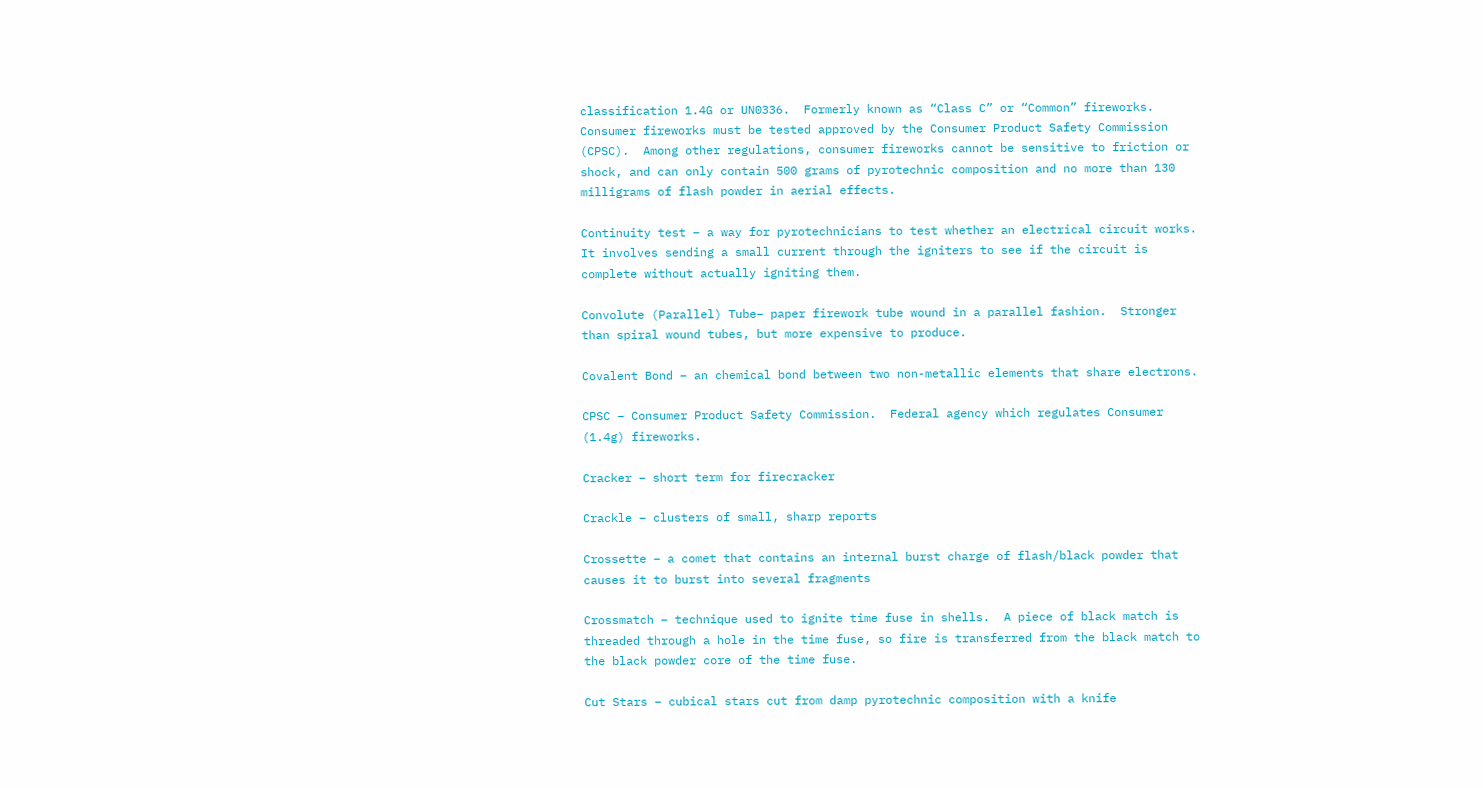classification 1.4G or UN0336.  Formerly known as “Class C” or “Common” fireworks.  Consumer fireworks must be tested approved by the Consumer Product Safety Commission (CPSC).  Among other regulations, consumer fireworks cannot be sensitive to friction or shock, and can only contain 500 grams of pyrotechnic composition and no more than 130 milligrams of flash powder in aerial effects.

Continuity test – a way for pyrotechnicians to test whether an electrical circuit works.  It involves sending a small current through the igniters to see if the circuit is complete without actually igniting them.

Convolute (Parallel) Tube– paper firework tube wound in a parallel fashion.  Stronger than spiral wound tubes, but more expensive to produce.

Covalent Bond – an chemical bond between two non-metallic elements that share electrons.

CPSC – Consumer Product Safety Commission.  Federal agency which regulates Consumer (1.4g) fireworks.

Cracker – short term for firecracker

Crackle – clusters of small, sharp reports

Crossette – a comet that contains an internal burst charge of flash/black powder that causes it to burst into several fragments

Crossmatch – technique used to ignite time fuse in shells.  A piece of black match is threaded through a hole in the time fuse, so fire is transferred from the black match to the black powder core of the time fuse.

Cut Stars – cubical stars cut from damp pyrotechnic composition with a knife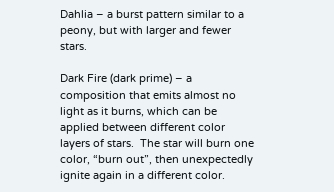Dahlia – a burst pattern similar to a peony, but with larger and fewer stars.

Dark Fire (dark prime) – a composition that emits almost no light as it burns, which can be applied between different color layers of stars.  The star will burn one color, “burn out”, then unexpectedly ignite again in a different color.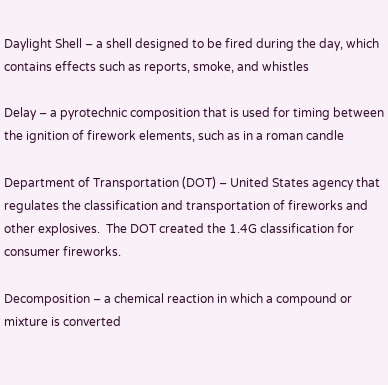Daylight Shell – a shell designed to be fired during the day, which contains effects such as reports, smoke, and whistles

Delay – a pyrotechnic composition that is used for timing between the ignition of firework elements, such as in a roman candle

Department of Transportation (DOT) – United States agency that regulates the classification and transportation of fireworks and other explosives.  The DOT created the 1.4G classification for consumer fireworks.

Decomposition – a chemical reaction in which a compound or mixture is converted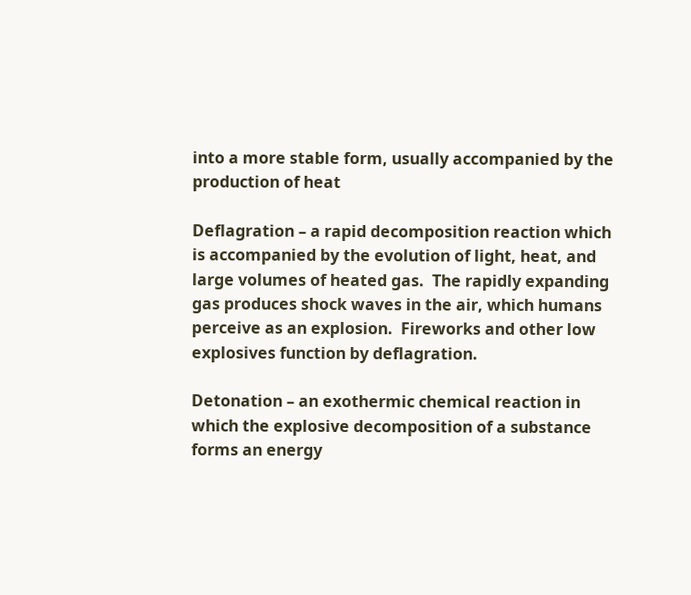into a more stable form, usually accompanied by the production of heat

Deflagration – a rapid decomposition reaction which is accompanied by the evolution of light, heat, and large volumes of heated gas.  The rapidly expanding gas produces shock waves in the air, which humans perceive as an explosion.  Fireworks and other low explosives function by deflagration.

Detonation – an exothermic chemical reaction in which the explosive decomposition of a substance forms an energy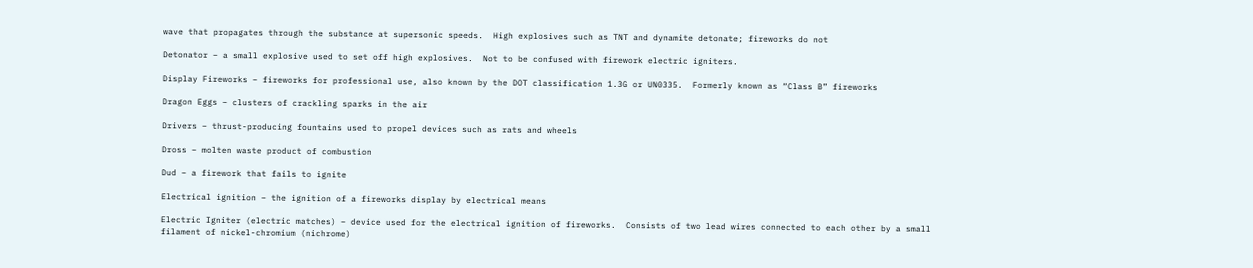wave that propagates through the substance at supersonic speeds.  High explosives such as TNT and dynamite detonate; fireworks do not

Detonator – a small explosive used to set off high explosives.  Not to be confused with firework electric igniters.

Display Fireworks – fireworks for professional use, also known by the DOT classification 1.3G or UN0335.  Formerly known as “Class B” fireworks

Dragon Eggs – clusters of crackling sparks in the air

Drivers – thrust-producing fountains used to propel devices such as rats and wheels

Dross – molten waste product of combustion

Dud – a firework that fails to ignite

Electrical ignition – the ignition of a fireworks display by electrical means

Electric Igniter (electric matches) – device used for the electrical ignition of fireworks.  Consists of two lead wires connected to each other by a small filament of nickel-chromium (nichrome)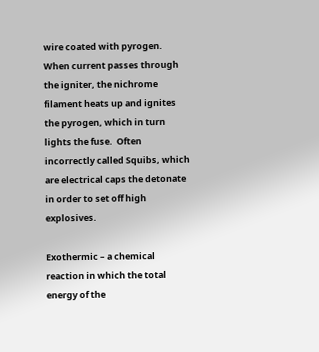wire coated with pyrogen.  When current passes through the igniter, the nichrome filament heats up and ignites the pyrogen, which in turn lights the fuse.  Often incorrectly called Squibs, which are electrical caps the detonate in order to set off high explosives.

Exothermic – a chemical reaction in which the total energy of the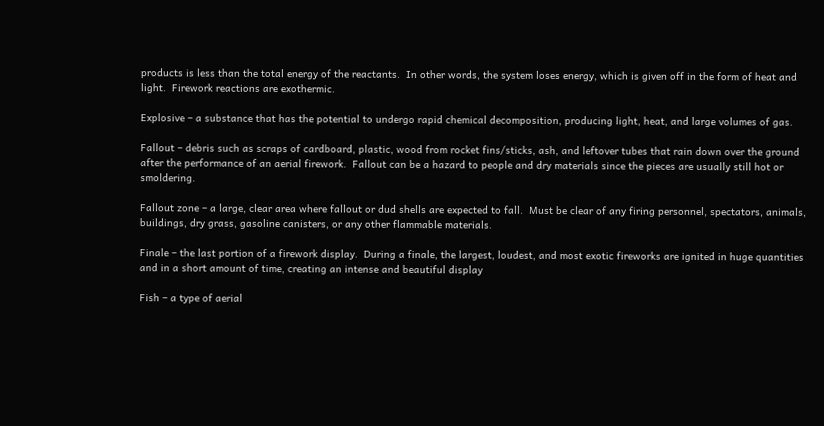products is less than the total energy of the reactants.  In other words, the system loses energy, which is given off in the form of heat and light.  Firework reactions are exothermic.

Explosive – a substance that has the potential to undergo rapid chemical decomposition, producing light, heat, and large volumes of gas.

Fallout – debris such as scraps of cardboard, plastic, wood from rocket fins/sticks, ash, and leftover tubes that rain down over the ground after the performance of an aerial firework.  Fallout can be a hazard to people and dry materials since the pieces are usually still hot or smoldering.

Fallout zone – a large, clear area where fallout or dud shells are expected to fall.  Must be clear of any firing personnel, spectators, animals, buildings, dry grass, gasoline canisters, or any other flammable materials.

Finale – the last portion of a firework display.  During a finale, the largest, loudest, and most exotic fireworks are ignited in huge quantities and in a short amount of time, creating an intense and beautiful display

Fish – a type of aerial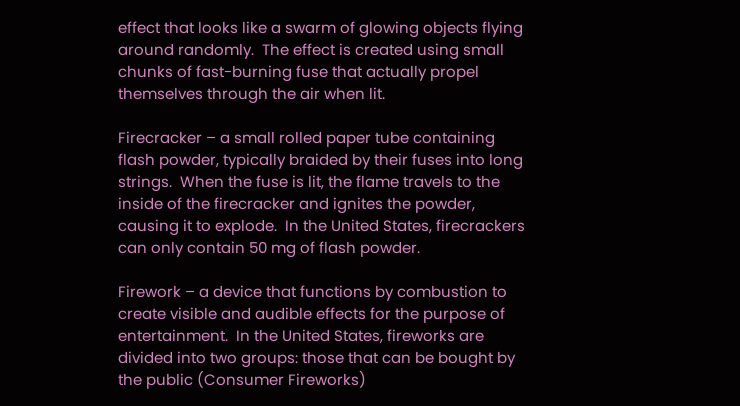effect that looks like a swarm of glowing objects flying around randomly.  The effect is created using small chunks of fast-burning fuse that actually propel themselves through the air when lit.

Firecracker – a small rolled paper tube containing flash powder, typically braided by their fuses into long strings.  When the fuse is lit, the flame travels to the inside of the firecracker and ignites the powder, causing it to explode.  In the United States, firecrackers can only contain 50 mg of flash powder.

Firework – a device that functions by combustion to create visible and audible effects for the purpose of entertainment.  In the United States, fireworks are divided into two groups: those that can be bought by the public (Consumer Fireworks)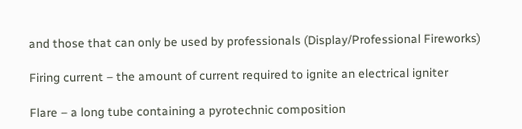and those that can only be used by professionals (Display/Professional Fireworks)

Firing current – the amount of current required to ignite an electrical igniter

Flare – a long tube containing a pyrotechnic composition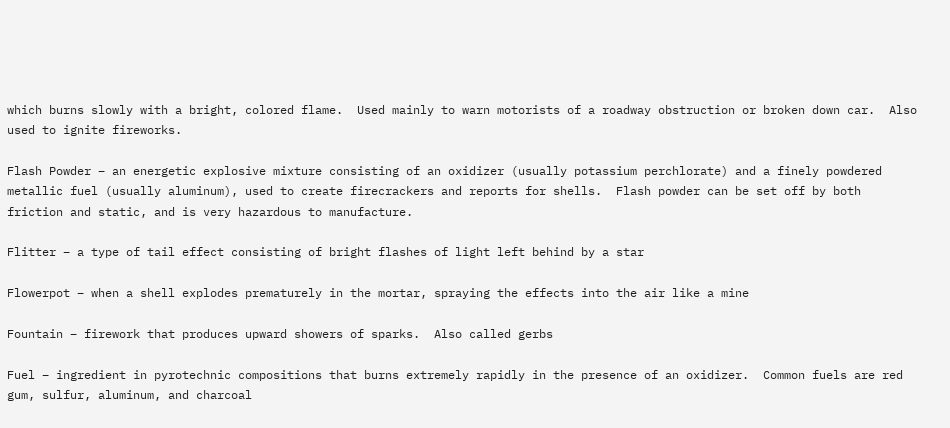which burns slowly with a bright, colored flame.  Used mainly to warn motorists of a roadway obstruction or broken down car.  Also used to ignite fireworks.

Flash Powder – an energetic explosive mixture consisting of an oxidizer (usually potassium perchlorate) and a finely powdered metallic fuel (usually aluminum), used to create firecrackers and reports for shells.  Flash powder can be set off by both friction and static, and is very hazardous to manufacture.

Flitter – a type of tail effect consisting of bright flashes of light left behind by a star

Flowerpot – when a shell explodes prematurely in the mortar, spraying the effects into the air like a mine

Fountain – firework that produces upward showers of sparks.  Also called gerbs

Fuel – ingredient in pyrotechnic compositions that burns extremely rapidly in the presence of an oxidizer.  Common fuels are red gum, sulfur, aluminum, and charcoal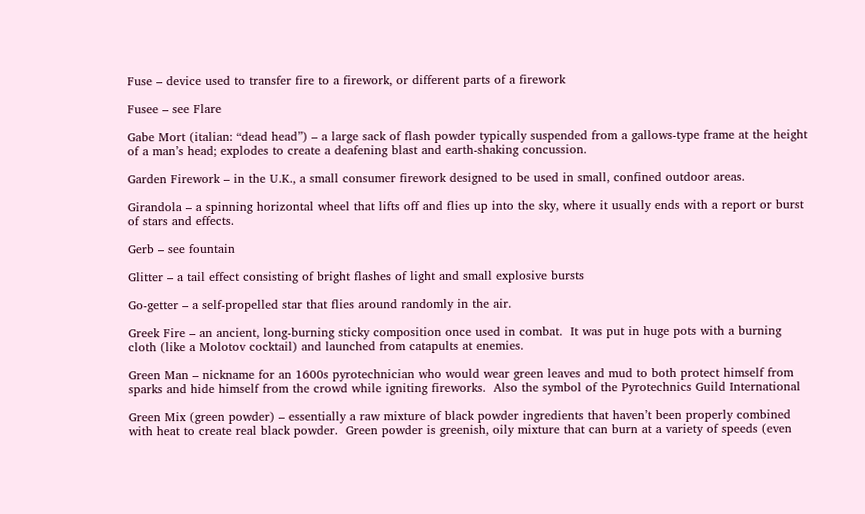Fuse – device used to transfer fire to a firework, or different parts of a firework

Fusee – see Flare

Gabe Mort (italian: “dead head”) – a large sack of flash powder typically suspended from a gallows-type frame at the height of a man’s head; explodes to create a deafening blast and earth-shaking concussion.

Garden Firework – in the U.K., a small consumer firework designed to be used in small, confined outdoor areas.

Girandola – a spinning horizontal wheel that lifts off and flies up into the sky, where it usually ends with a report or burst of stars and effects.

Gerb – see fountain

Glitter – a tail effect consisting of bright flashes of light and small explosive bursts

Go-getter – a self-propelled star that flies around randomly in the air.

Greek Fire – an ancient, long-burning sticky composition once used in combat.  It was put in huge pots with a burning cloth (like a Molotov cocktail) and launched from catapults at enemies.

Green Man – nickname for an 1600s pyrotechnician who would wear green leaves and mud to both protect himself from sparks and hide himself from the crowd while igniting fireworks.  Also the symbol of the Pyrotechnics Guild International

Green Mix (green powder) – essentially a raw mixture of black powder ingredients that haven’t been properly combined with heat to create real black powder.  Green powder is greenish, oily mixture that can burn at a variety of speeds (even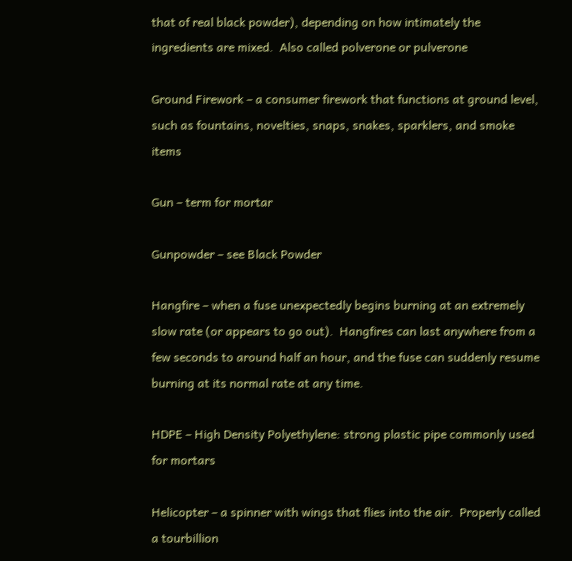that of real black powder), depending on how intimately the ingredients are mixed.  Also called polverone or pulverone

Ground Firework – a consumer firework that functions at ground level, such as fountains, novelties, snaps, snakes, sparklers, and smoke items

Gun – term for mortar

Gunpowder – see Black Powder

Hangfire – when a fuse unexpectedly begins burning at an extremely slow rate (or appears to go out).  Hangfires can last anywhere from a few seconds to around half an hour, and the fuse can suddenly resume burning at its normal rate at any time.

HDPE – High Density Polyethylene: strong plastic pipe commonly used for mortars

Helicopter – a spinner with wings that flies into the air.  Properly called a tourbillion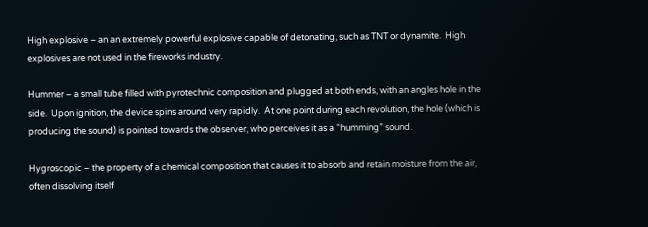High explosive – an an extremely powerful explosive capable of detonating, such as TNT or dynamite.  High explosives are not used in the fireworks industry.

Hummer – a small tube filled with pyrotechnic composition and plugged at both ends, with an angles hole in the side.  Upon ignition, the device spins around very rapidly.  At one point during each revolution, the hole (which is producing the sound) is pointed towards the observer, who perceives it as a “humming” sound.

Hygroscopic – the property of a chemical composition that causes it to absorb and retain moisture from the air, often dissolving itself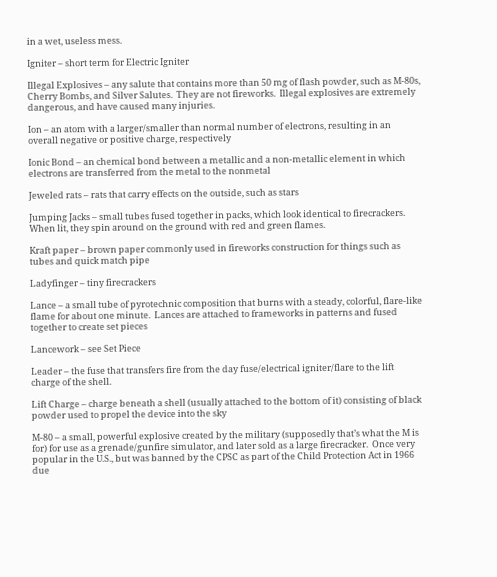in a wet, useless mess.

Igniter – short term for Electric Igniter

Illegal Explosives – any salute that contains more than 50 mg of flash powder, such as M-80s, Cherry Bombs, and Silver Salutes.  They are not fireworks.  Illegal explosives are extremely dangerous, and have caused many injuries.

Ion – an atom with a larger/smaller than normal number of electrons, resulting in an overall negative or positive charge, respectively

Ionic Bond – an chemical bond between a metallic and a non-metallic element in which electrons are transferred from the metal to the nonmetal

Jeweled rats – rats that carry effects on the outside, such as stars

Jumping Jacks – small tubes fused together in packs, which look identical to firecrackers.  When lit, they spin around on the ground with red and green flames.

Kraft paper – brown paper commonly used in fireworks construction for things such as tubes and quick match pipe

Ladyfinger – tiny firecrackers

Lance – a small tube of pyrotechnic composition that burns with a steady, colorful, flare-like flame for about one minute.  Lances are attached to frameworks in patterns and fused together to create set pieces

Lancework – see Set Piece

Leader – the fuse that transfers fire from the day fuse/electrical igniter/flare to the lift charge of the shell.

Lift Charge – charge beneath a shell (usually attached to the bottom of it) consisting of black powder used to propel the device into the sky

M-80 – a small, powerful explosive created by the military (supposedly that’s what the M is for) for use as a grenade/gunfire simulator, and later sold as a large firecracker.  Once very popular in the U.S., but was banned by the CPSC as part of the Child Protection Act in 1966 due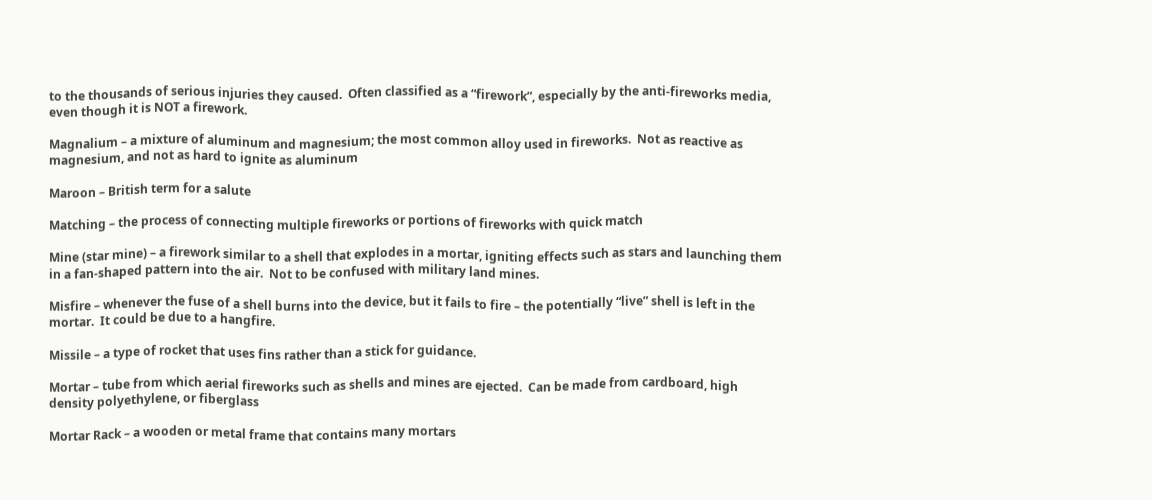to the thousands of serious injuries they caused.  Often classified as a “firework”, especially by the anti-fireworks media, even though it is NOT a firework.

Magnalium – a mixture of aluminum and magnesium; the most common alloy used in fireworks.  Not as reactive as magnesium, and not as hard to ignite as aluminum

Maroon – British term for a salute

Matching – the process of connecting multiple fireworks or portions of fireworks with quick match

Mine (star mine) – a firework similar to a shell that explodes in a mortar, igniting effects such as stars and launching them in a fan-shaped pattern into the air.  Not to be confused with military land mines.

Misfire – whenever the fuse of a shell burns into the device, but it fails to fire – the potentially “live” shell is left in the mortar.  It could be due to a hangfire.

Missile – a type of rocket that uses fins rather than a stick for guidance.

Mortar – tube from which aerial fireworks such as shells and mines are ejected.  Can be made from cardboard, high density polyethylene, or fiberglass

Mortar Rack – a wooden or metal frame that contains many mortars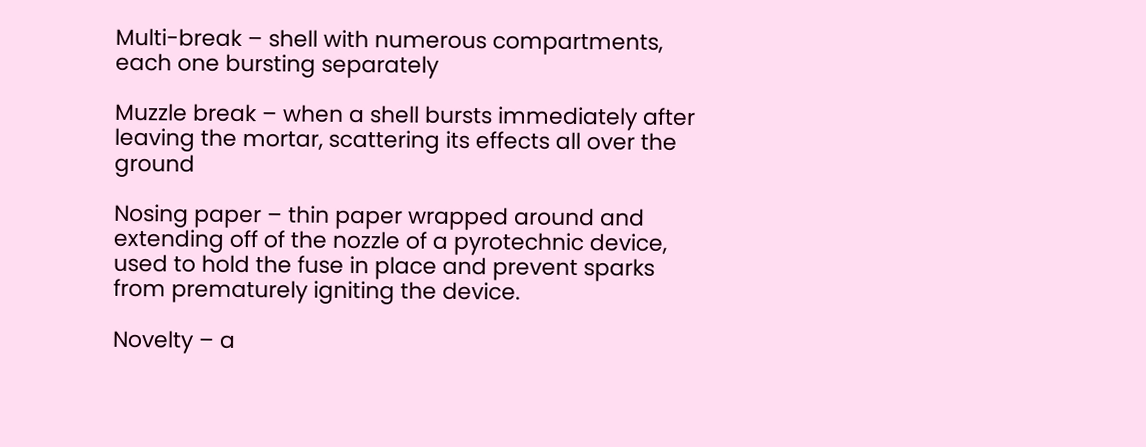Multi-break – shell with numerous compartments, each one bursting separately

Muzzle break – when a shell bursts immediately after leaving the mortar, scattering its effects all over the ground

Nosing paper – thin paper wrapped around and extending off of the nozzle of a pyrotechnic device, used to hold the fuse in place and prevent sparks from prematurely igniting the device.

Novelty – a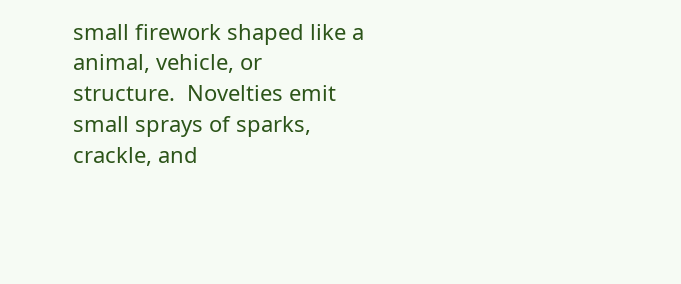small firework shaped like a animal, vehicle, or structure.  Novelties emit small sprays of sparks, crackle, and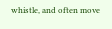whistle, and often move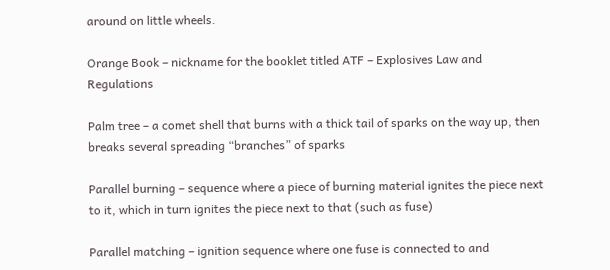around on little wheels.

Orange Book – nickname for the booklet titled ATF – Explosives Law and Regulations

Palm tree – a comet shell that burns with a thick tail of sparks on the way up, then breaks several spreading “branches” of sparks

Parallel burning – sequence where a piece of burning material ignites the piece next to it, which in turn ignites the piece next to that (such as fuse)

Parallel matching – ignition sequence where one fuse is connected to and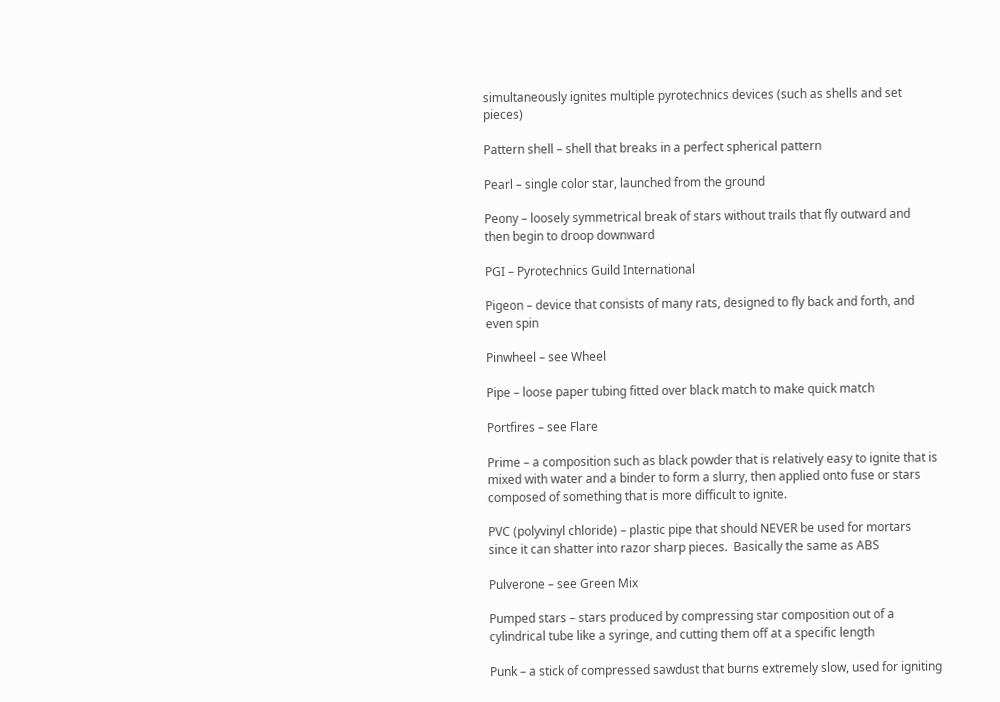simultaneously ignites multiple pyrotechnics devices (such as shells and set pieces)

Pattern shell – shell that breaks in a perfect spherical pattern

Pearl – single color star, launched from the ground

Peony – loosely symmetrical break of stars without trails that fly outward and then begin to droop downward

PGI – Pyrotechnics Guild International

Pigeon – device that consists of many rats, designed to fly back and forth, and even spin

Pinwheel – see Wheel

Pipe – loose paper tubing fitted over black match to make quick match

Portfires – see Flare

Prime – a composition such as black powder that is relatively easy to ignite that is mixed with water and a binder to form a slurry, then applied onto fuse or stars composed of something that is more difficult to ignite.

PVC (polyvinyl chloride) – plastic pipe that should NEVER be used for mortars since it can shatter into razor sharp pieces.  Basically the same as ABS

Pulverone – see Green Mix

Pumped stars – stars produced by compressing star composition out of a cylindrical tube like a syringe, and cutting them off at a specific length

Punk – a stick of compressed sawdust that burns extremely slow, used for igniting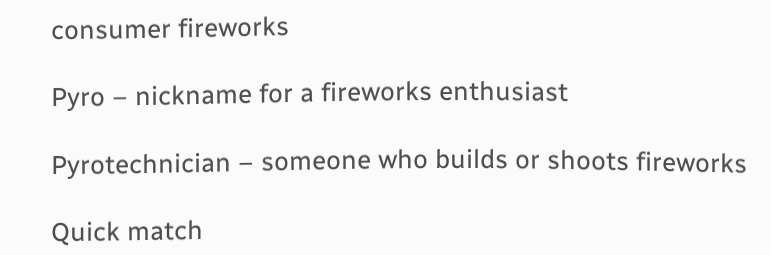consumer fireworks

Pyro – nickname for a fireworks enthusiast

Pyrotechnician – someone who builds or shoots fireworks

Quick match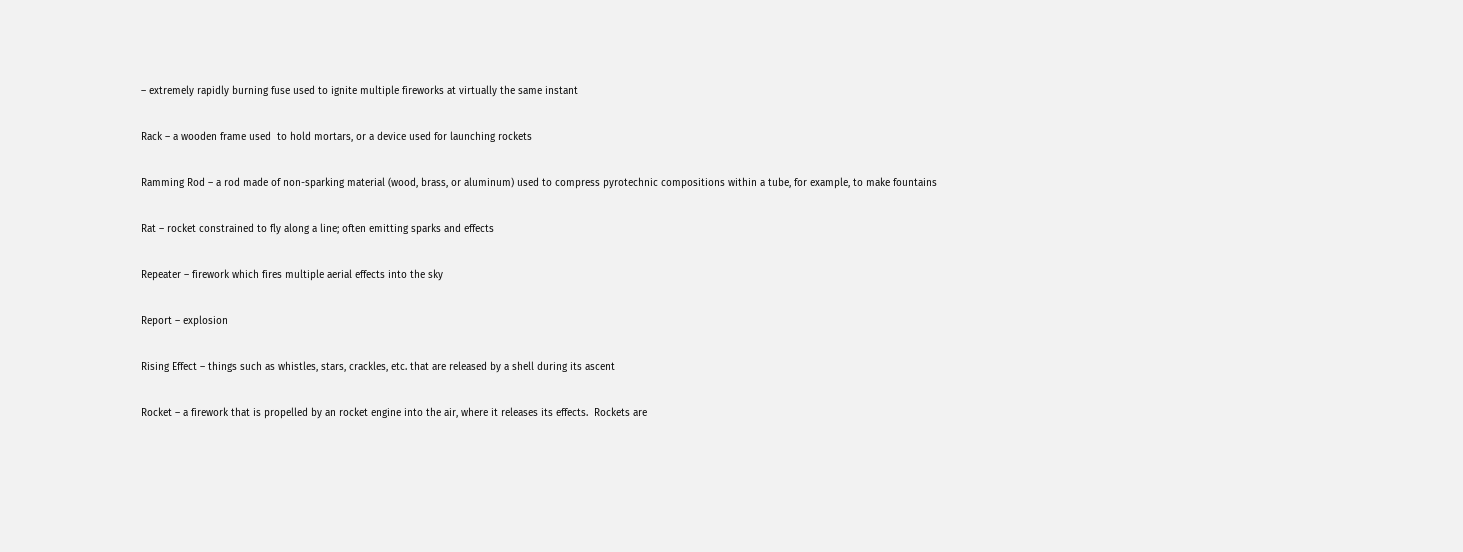– extremely rapidly burning fuse used to ignite multiple fireworks at virtually the same instant

Rack – a wooden frame used  to hold mortars, or a device used for launching rockets

Ramming Rod – a rod made of non-sparking material (wood, brass, or aluminum) used to compress pyrotechnic compositions within a tube, for example, to make fountains

Rat – rocket constrained to fly along a line; often emitting sparks and effects

Repeater – firework which fires multiple aerial effects into the sky

Report – explosion

Rising Effect – things such as whistles, stars, crackles, etc. that are released by a shell during its ascent

Rocket – a firework that is propelled by an rocket engine into the air, where it releases its effects.  Rockets are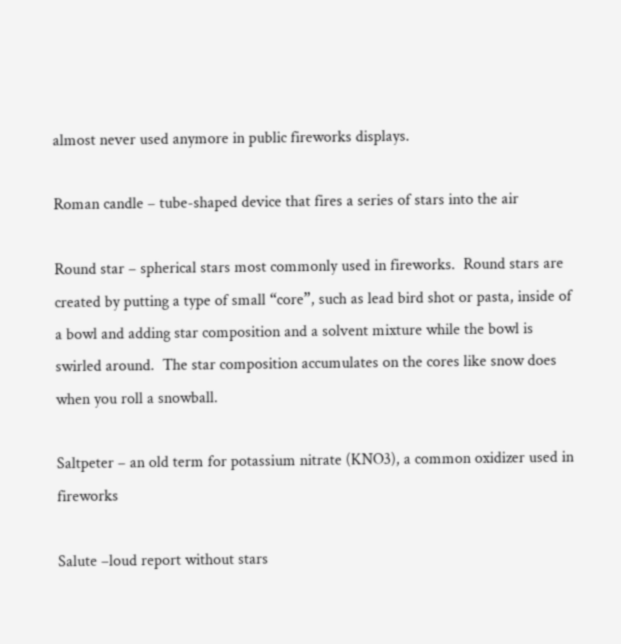almost never used anymore in public fireworks displays.

Roman candle – tube-shaped device that fires a series of stars into the air

Round star – spherical stars most commonly used in fireworks.  Round stars are created by putting a type of small “core”, such as lead bird shot or pasta, inside of a bowl and adding star composition and a solvent mixture while the bowl is swirled around.  The star composition accumulates on the cores like snow does when you roll a snowball.

Saltpeter – an old term for potassium nitrate (KNO3), a common oxidizer used in fireworks

Salute –loud report without stars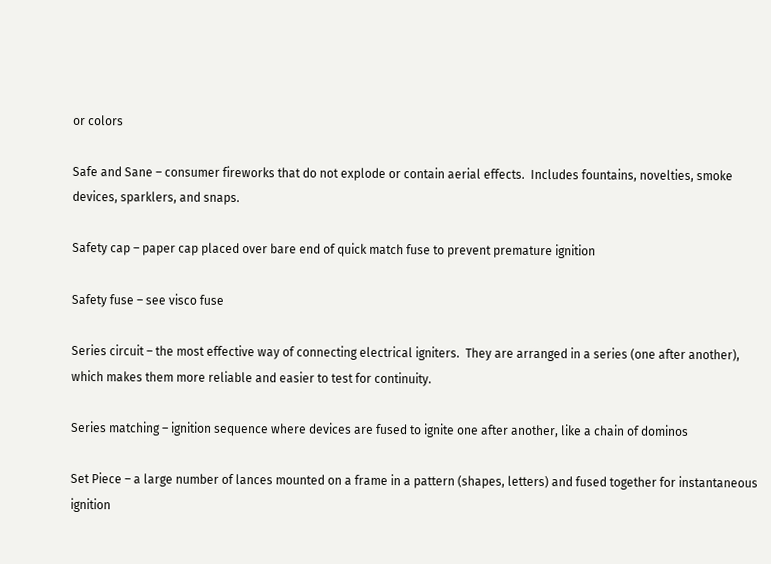or colors

Safe and Sane – consumer fireworks that do not explode or contain aerial effects.  Includes fountains, novelties, smoke devices, sparklers, and snaps.

Safety cap – paper cap placed over bare end of quick match fuse to prevent premature ignition

Safety fuse – see visco fuse

Series circuit – the most effective way of connecting electrical igniters.  They are arranged in a series (one after another), which makes them more reliable and easier to test for continuity.

Series matching – ignition sequence where devices are fused to ignite one after another, like a chain of dominos

Set Piece – a large number of lances mounted on a frame in a pattern (shapes, letters) and fused together for instantaneous ignition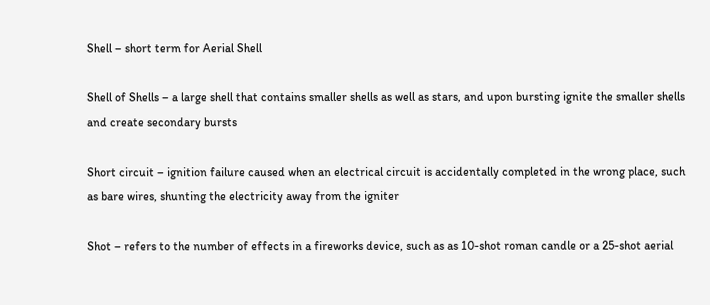Shell – short term for Aerial Shell

Shell of Shells – a large shell that contains smaller shells as well as stars, and upon bursting ignite the smaller shells and create secondary bursts

Short circuit – ignition failure caused when an electrical circuit is accidentally completed in the wrong place, such as bare wires, shunting the electricity away from the igniter

Shot – refers to the number of effects in a fireworks device, such as as 10-shot roman candle or a 25-shot aerial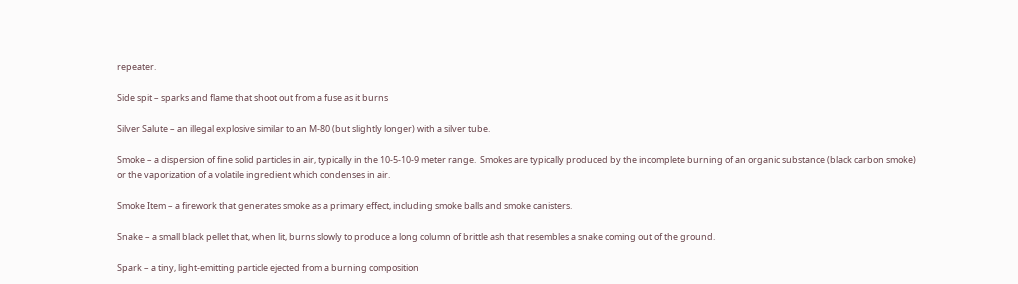repeater.

Side spit – sparks and flame that shoot out from a fuse as it burns

Silver Salute – an illegal explosive similar to an M-80 (but slightly longer) with a silver tube.

Smoke – a dispersion of fine solid particles in air, typically in the 10-5-10-9 meter range.  Smokes are typically produced by the incomplete burning of an organic substance (black carbon smoke) or the vaporization of a volatile ingredient which condenses in air.

Smoke Item – a firework that generates smoke as a primary effect, including smoke balls and smoke canisters.

Snake – a small black pellet that, when lit, burns slowly to produce a long column of brittle ash that resembles a snake coming out of the ground.

Spark – a tiny, light-emitting particle ejected from a burning composition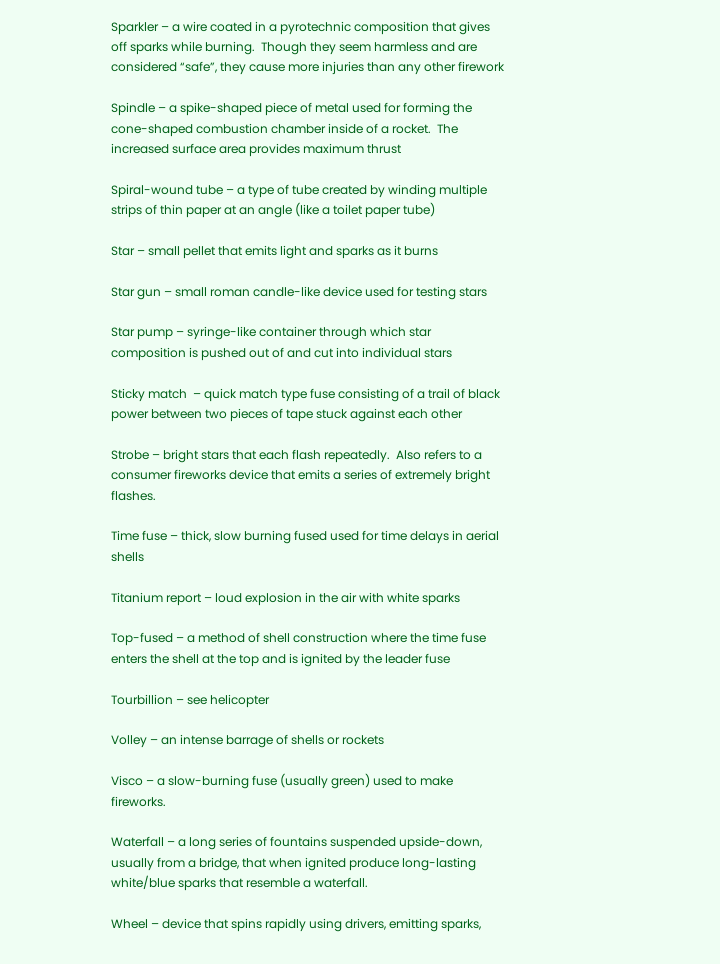Sparkler – a wire coated in a pyrotechnic composition that gives off sparks while burning.  Though they seem harmless and are considered “safe”, they cause more injuries than any other firework

Spindle – a spike-shaped piece of metal used for forming the cone-shaped combustion chamber inside of a rocket.  The increased surface area provides maximum thrust

Spiral-wound tube – a type of tube created by winding multiple strips of thin paper at an angle (like a toilet paper tube)

Star – small pellet that emits light and sparks as it burns

Star gun – small roman candle-like device used for testing stars

Star pump – syringe-like container through which star composition is pushed out of and cut into individual stars

Sticky match  – quick match type fuse consisting of a trail of black power between two pieces of tape stuck against each other

Strobe – bright stars that each flash repeatedly.  Also refers to a consumer fireworks device that emits a series of extremely bright flashes.

Time fuse – thick, slow burning fused used for time delays in aerial shells

Titanium report – loud explosion in the air with white sparks

Top-fused – a method of shell construction where the time fuse enters the shell at the top and is ignited by the leader fuse

Tourbillion – see helicopter

Volley – an intense barrage of shells or rockets

Visco – a slow-burning fuse (usually green) used to make fireworks.

Waterfall – a long series of fountains suspended upside-down, usually from a bridge, that when ignited produce long-lasting white/blue sparks that resemble a waterfall.

Wheel – device that spins rapidly using drivers, emitting sparks,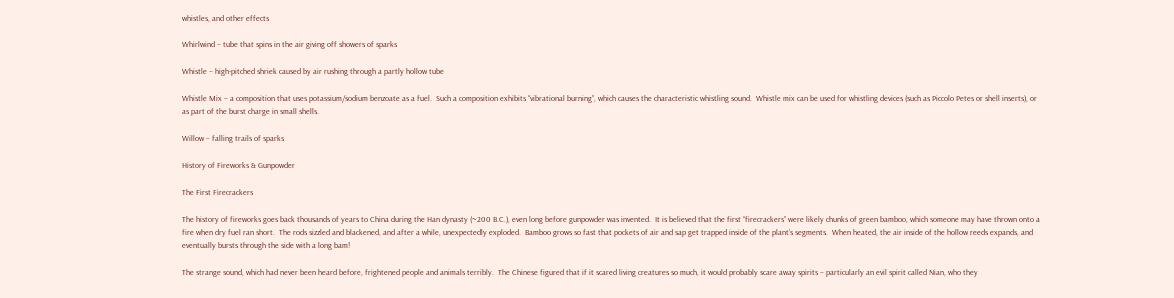whistles, and other effects

Whirlwind – tube that spins in the air giving off showers of sparks

Whistle – high-pitched shriek caused by air rushing through a partly hollow tube

Whistle Mix – a composition that uses potassium/sodium benzoate as a fuel.  Such a composition exhibits “vibrational burning”, which causes the characteristic whistling sound.  Whistle mix can be used for whistling devices (such as Piccolo Petes or shell inserts), or as part of the burst charge in small shells.

Willow – falling trails of sparks

History of Fireworks & Gunpowder

The First Firecrackers

The history of fireworks goes back thousands of years to China during the Han dynasty (~200 B.C.), even long before gunpowder was invented.  It is believed that the first “firecrackers” were likely chunks of green bamboo, which someone may have thrown onto a fire when dry fuel ran short.  The rods sizzled and blackened, and after a while, unexpectedly exploded.  Bamboo grows so fast that pockets of air and sap get trapped inside of the plant’s segments.  When heated, the air inside of the hollow reeds expands, and eventually bursts through the side with a long bam!

The strange sound, which had never been heard before, frightened people and animals terribly.  The Chinese figured that if it scared living creatures so much, it would probably scare away spirits – particularly an evil spirit called Nian, who they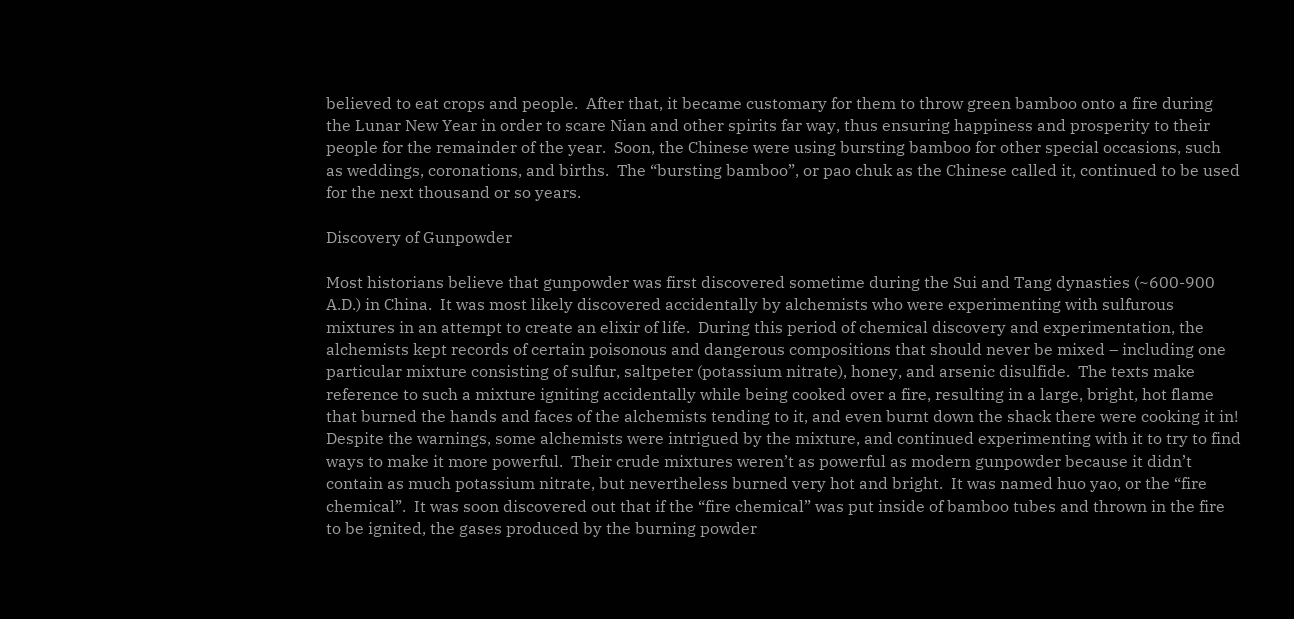believed to eat crops and people.  After that, it became customary for them to throw green bamboo onto a fire during the Lunar New Year in order to scare Nian and other spirits far way, thus ensuring happiness and prosperity to their people for the remainder of the year.  Soon, the Chinese were using bursting bamboo for other special occasions, such as weddings, coronations, and births.  The “bursting bamboo”, or pao chuk as the Chinese called it, continued to be used for the next thousand or so years.

Discovery of Gunpowder

Most historians believe that gunpowder was first discovered sometime during the Sui and Tang dynasties (~600-900 A.D.) in China.  It was most likely discovered accidentally by alchemists who were experimenting with sulfurous mixtures in an attempt to create an elixir of life.  During this period of chemical discovery and experimentation, the alchemists kept records of certain poisonous and dangerous compositions that should never be mixed – including one particular mixture consisting of sulfur, saltpeter (potassium nitrate), honey, and arsenic disulfide.  The texts make reference to such a mixture igniting accidentally while being cooked over a fire, resulting in a large, bright, hot flame that burned the hands and faces of the alchemists tending to it, and even burnt down the shack there were cooking it in!  Despite the warnings, some alchemists were intrigued by the mixture, and continued experimenting with it to try to find ways to make it more powerful.  Their crude mixtures weren’t as powerful as modern gunpowder because it didn’t contain as much potassium nitrate, but nevertheless burned very hot and bright.  It was named huo yao, or the “fire chemical”.  It was soon discovered out that if the “fire chemical” was put inside of bamboo tubes and thrown in the fire to be ignited, the gases produced by the burning powder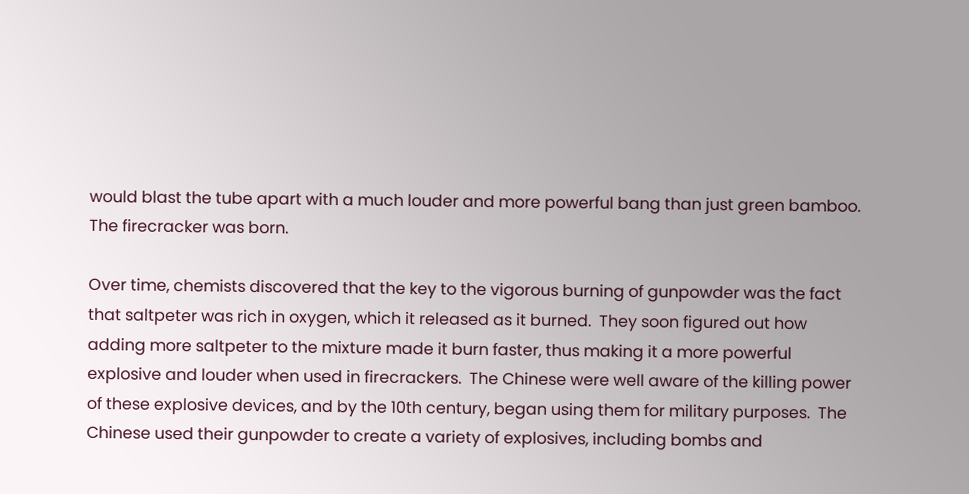would blast the tube apart with a much louder and more powerful bang than just green bamboo.  The firecracker was born.

Over time, chemists discovered that the key to the vigorous burning of gunpowder was the fact that saltpeter was rich in oxygen, which it released as it burned.  They soon figured out how adding more saltpeter to the mixture made it burn faster, thus making it a more powerful explosive and louder when used in firecrackers.  The Chinese were well aware of the killing power of these explosive devices, and by the 10th century, began using them for military purposes.  The Chinese used their gunpowder to create a variety of explosives, including bombs and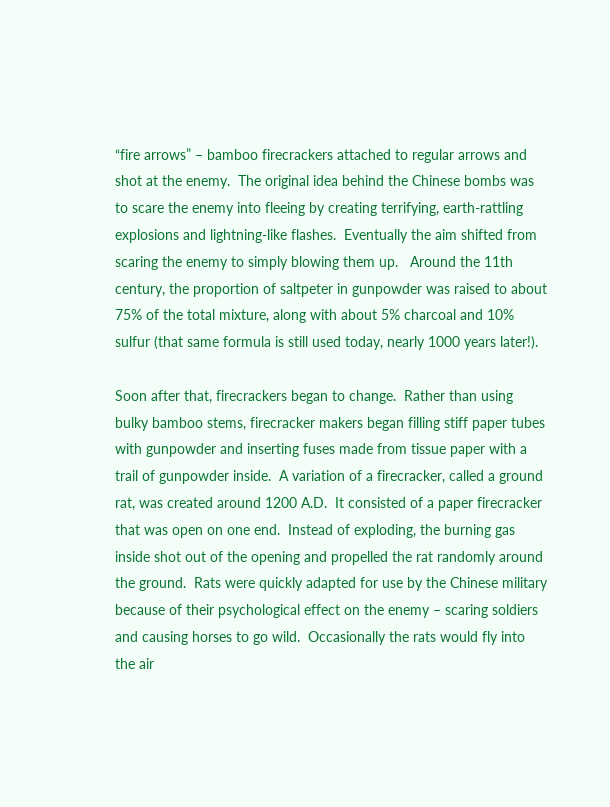“fire arrows” – bamboo firecrackers attached to regular arrows and shot at the enemy.  The original idea behind the Chinese bombs was to scare the enemy into fleeing by creating terrifying, earth-rattling explosions and lightning-like flashes.  Eventually the aim shifted from scaring the enemy to simply blowing them up.   Around the 11th century, the proportion of saltpeter in gunpowder was raised to about 75% of the total mixture, along with about 5% charcoal and 10% sulfur (that same formula is still used today, nearly 1000 years later!).

Soon after that, firecrackers began to change.  Rather than using bulky bamboo stems, firecracker makers began filling stiff paper tubes with gunpowder and inserting fuses made from tissue paper with a trail of gunpowder inside.  A variation of a firecracker, called a ground rat, was created around 1200 A.D.  It consisted of a paper firecracker that was open on one end.  Instead of exploding, the burning gas inside shot out of the opening and propelled the rat randomly around the ground.  Rats were quickly adapted for use by the Chinese military because of their psychological effect on the enemy – scaring soldiers and causing horses to go wild.  Occasionally the rats would fly into the air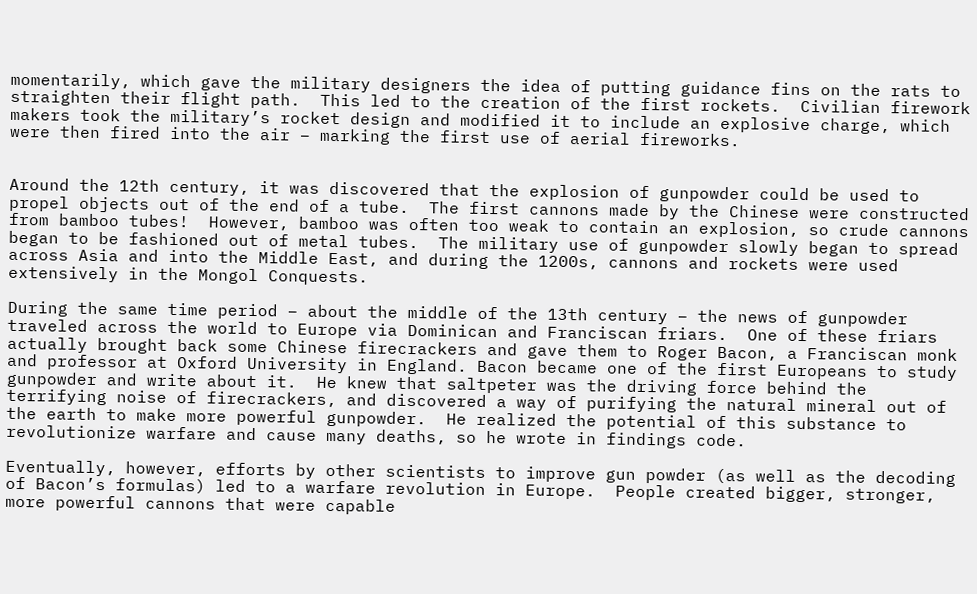momentarily, which gave the military designers the idea of putting guidance fins on the rats to straighten their flight path.  This led to the creation of the first rockets.  Civilian firework makers took the military’s rocket design and modified it to include an explosive charge, which were then fired into the air – marking the first use of aerial fireworks.


Around the 12th century, it was discovered that the explosion of gunpowder could be used to propel objects out of the end of a tube.  The first cannons made by the Chinese were constructed from bamboo tubes!  However, bamboo was often too weak to contain an explosion, so crude cannons began to be fashioned out of metal tubes.  The military use of gunpowder slowly began to spread across Asia and into the Middle East, and during the 1200s, cannons and rockets were used extensively in the Mongol Conquests.

During the same time period – about the middle of the 13th century – the news of gunpowder traveled across the world to Europe via Dominican and Franciscan friars.  One of these friars actually brought back some Chinese firecrackers and gave them to Roger Bacon, a Franciscan monk and professor at Oxford University in England. Bacon became one of the first Europeans to study gunpowder and write about it.  He knew that saltpeter was the driving force behind the terrifying noise of firecrackers, and discovered a way of purifying the natural mineral out of the earth to make more powerful gunpowder.  He realized the potential of this substance to revolutionize warfare and cause many deaths, so he wrote in findings code.

Eventually, however, efforts by other scientists to improve gun powder (as well as the decoding of Bacon’s formulas) led to a warfare revolution in Europe.  People created bigger, stronger, more powerful cannons that were capable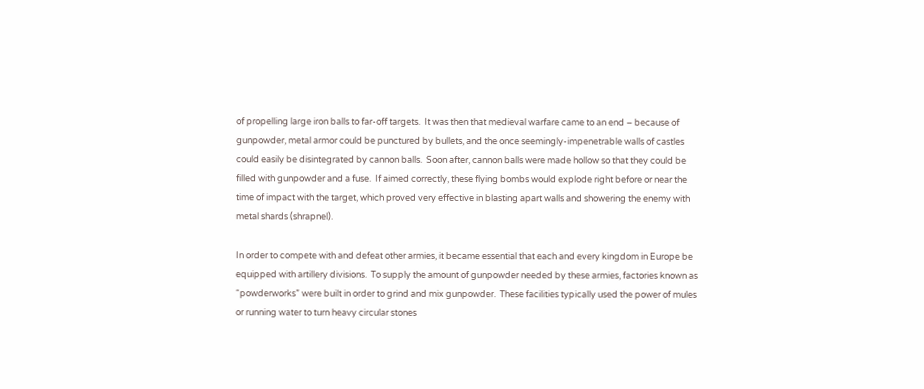of propelling large iron balls to far-off targets.  It was then that medieval warfare came to an end – because of gunpowder, metal armor could be punctured by bullets, and the once seemingly-impenetrable walls of castles could easily be disintegrated by cannon balls.  Soon after, cannon balls were made hollow so that they could be filled with gunpowder and a fuse.  If aimed correctly, these flying bombs would explode right before or near the time of impact with the target, which proved very effective in blasting apart walls and showering the enemy with metal shards (shrapnel).

In order to compete with and defeat other armies, it became essential that each and every kingdom in Europe be equipped with artillery divisions.  To supply the amount of gunpowder needed by these armies, factories known as “powderworks” were built in order to grind and mix gunpowder.  These facilities typically used the power of mules or running water to turn heavy circular stones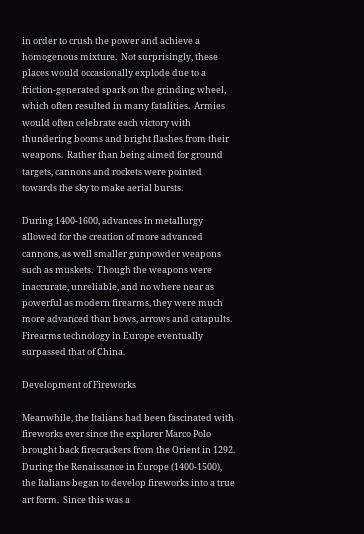in order to crush the power and achieve a homogenous mixture.  Not surprisingly, these places would occasionally explode due to a friction-generated spark on the grinding wheel, which often resulted in many fatalities.  Armies would often celebrate each victory with thundering booms and bright flashes from their weapons.  Rather than being aimed for ground targets, cannons and rockets were pointed towards the sky to make aerial bursts.

During 1400-1600, advances in metallurgy allowed for the creation of more advanced cannons, as well smaller gunpowder weapons such as muskets.  Though the weapons were inaccurate, unreliable, and no where near as powerful as modern firearms, they were much more advanced than bows, arrows and catapults.  Firearms technology in Europe eventually surpassed that of China.

Development of Fireworks

Meanwhile, the Italians had been fascinated with fireworks ever since the explorer Marco Polo brought back firecrackers from the Orient in 1292.  During the Renaissance in Europe (1400-1500), the Italians began to develop fireworks into a true art form.  Since this was a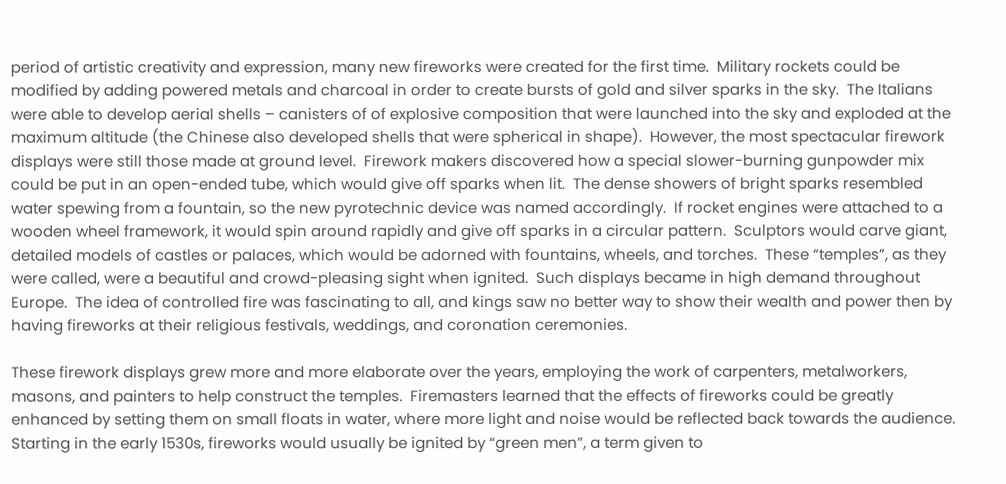period of artistic creativity and expression, many new fireworks were created for the first time.  Military rockets could be modified by adding powered metals and charcoal in order to create bursts of gold and silver sparks in the sky.  The Italians were able to develop aerial shells – canisters of of explosive composition that were launched into the sky and exploded at the maximum altitude (the Chinese also developed shells that were spherical in shape).  However, the most spectacular firework displays were still those made at ground level.  Firework makers discovered how a special slower-burning gunpowder mix could be put in an open-ended tube, which would give off sparks when lit.  The dense showers of bright sparks resembled water spewing from a fountain, so the new pyrotechnic device was named accordingly.  If rocket engines were attached to a wooden wheel framework, it would spin around rapidly and give off sparks in a circular pattern.  Sculptors would carve giant, detailed models of castles or palaces, which would be adorned with fountains, wheels, and torches.  These “temples”, as they were called, were a beautiful and crowd-pleasing sight when ignited.  Such displays became in high demand throughout Europe.  The idea of controlled fire was fascinating to all, and kings saw no better way to show their wealth and power then by having fireworks at their religious festivals, weddings, and coronation ceremonies.

These firework displays grew more and more elaborate over the years, employing the work of carpenters, metalworkers, masons, and painters to help construct the temples.  Firemasters learned that the effects of fireworks could be greatly enhanced by setting them on small floats in water, where more light and noise would be reflected back towards the audience.  Starting in the early 1530s, fireworks would usually be ignited by “green men”, a term given to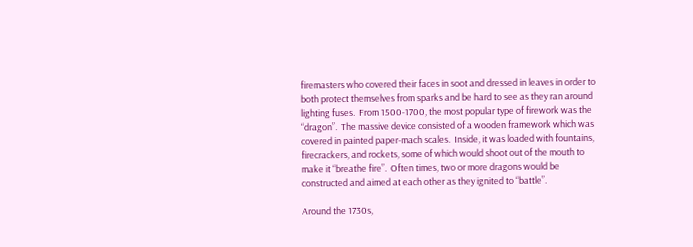firemasters who covered their faces in soot and dressed in leaves in order to both protect themselves from sparks and be hard to see as they ran around lighting fuses.  From 1500-1700, the most popular type of firework was the “dragon”.  The massive device consisted of a wooden framework which was covered in painted paper-mach scales.  Inside, it was loaded with fountains, firecrackers, and rockets, some of which would shoot out of the mouth to make it “breathe fire”.  Often times, two or more dragons would be constructed and aimed at each other as they ignited to “battle”.

Around the 1730s,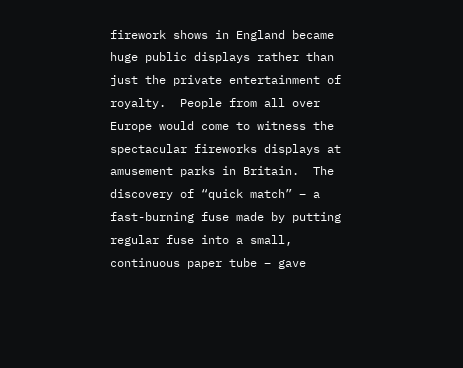firework shows in England became huge public displays rather than just the private entertainment of royalty.  People from all over Europe would come to witness the spectacular fireworks displays at amusement parks in Britain.  The discovery of “quick match” – a fast-burning fuse made by putting regular fuse into a small, continuous paper tube – gave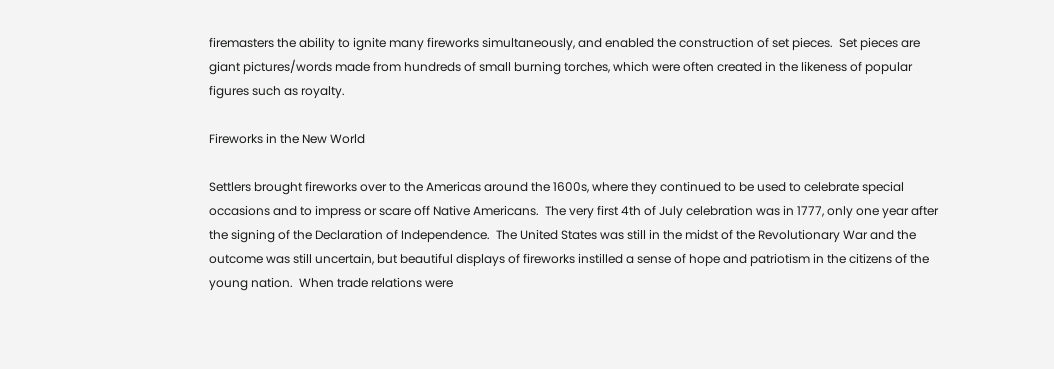firemasters the ability to ignite many fireworks simultaneously, and enabled the construction of set pieces.  Set pieces are giant pictures/words made from hundreds of small burning torches, which were often created in the likeness of popular figures such as royalty.

Fireworks in the New World

Settlers brought fireworks over to the Americas around the 1600s, where they continued to be used to celebrate special occasions and to impress or scare off Native Americans.  The very first 4th of July celebration was in 1777, only one year after the signing of the Declaration of Independence.  The United States was still in the midst of the Revolutionary War and the outcome was still uncertain, but beautiful displays of fireworks instilled a sense of hope and patriotism in the citizens of the young nation.  When trade relations were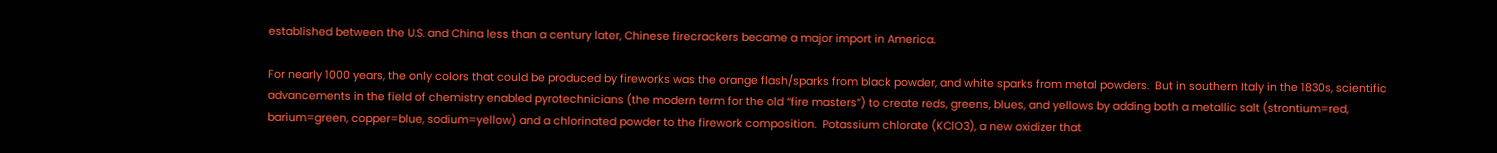established between the U.S. and China less than a century later, Chinese firecrackers became a major import in America.

For nearly 1000 years, the only colors that could be produced by fireworks was the orange flash/sparks from black powder, and white sparks from metal powders.  But in southern Italy in the 1830s, scientific advancements in the field of chemistry enabled pyrotechnicians (the modern term for the old “fire masters”) to create reds, greens, blues, and yellows by adding both a metallic salt (strontium=red, barium=green, copper=blue, sodium=yellow) and a chlorinated powder to the firework composition.  Potassium chlorate (KClO3), a new oxidizer that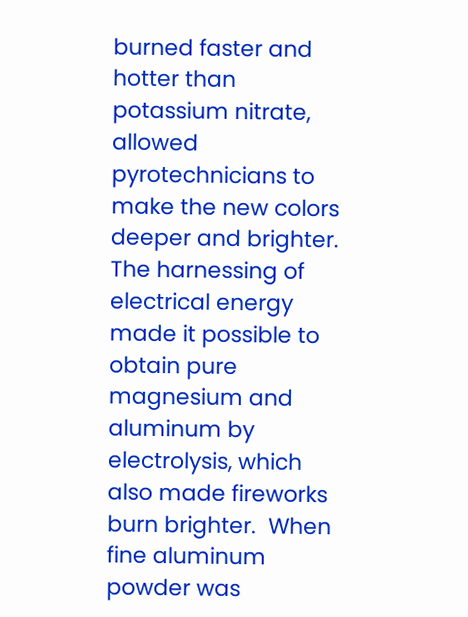burned faster and hotter than potassium nitrate, allowed pyrotechnicians to make the new colors deeper and brighter.  The harnessing of electrical energy made it possible to obtain pure magnesium and aluminum by electrolysis, which also made fireworks burn brighter.  When fine aluminum powder was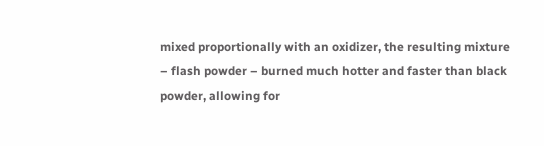mixed proportionally with an oxidizer, the resulting mixture – flash powder – burned much hotter and faster than black powder, allowing for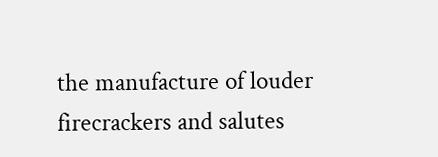the manufacture of louder firecrackers and salutes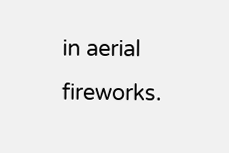in aerial fireworks.